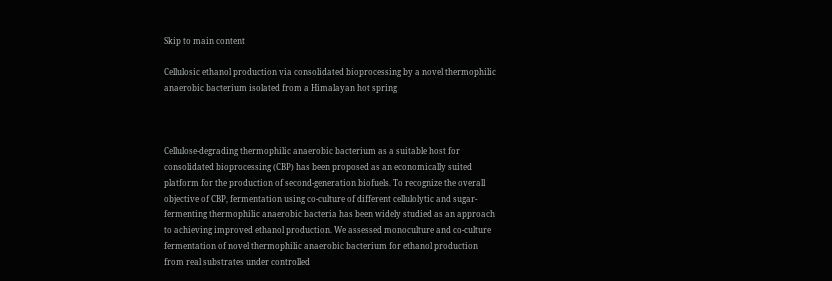Skip to main content

Cellulosic ethanol production via consolidated bioprocessing by a novel thermophilic anaerobic bacterium isolated from a Himalayan hot spring



Cellulose-degrading thermophilic anaerobic bacterium as a suitable host for consolidated bioprocessing (CBP) has been proposed as an economically suited platform for the production of second-generation biofuels. To recognize the overall objective of CBP, fermentation using co-culture of different cellulolytic and sugar-fermenting thermophilic anaerobic bacteria has been widely studied as an approach to achieving improved ethanol production. We assessed monoculture and co-culture fermentation of novel thermophilic anaerobic bacterium for ethanol production from real substrates under controlled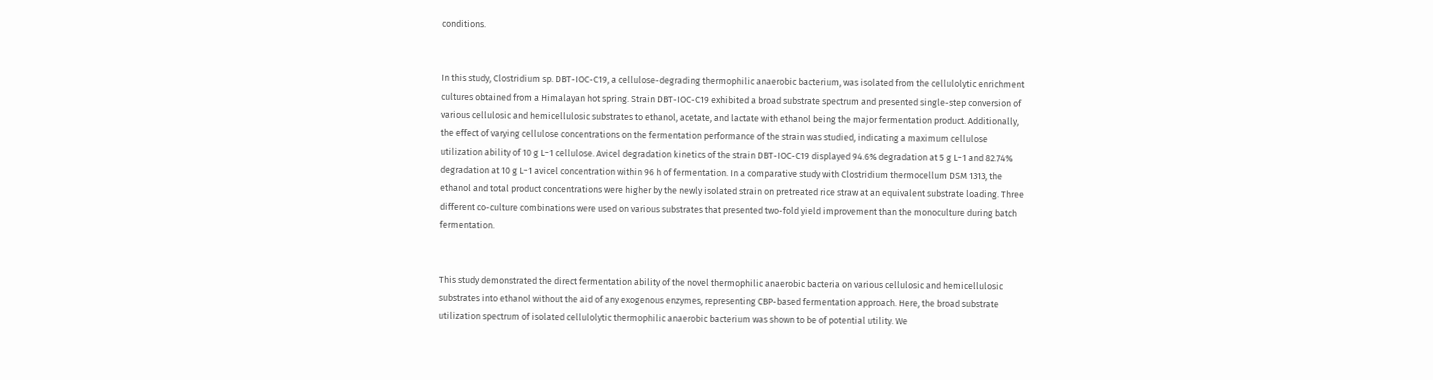conditions.


In this study, Clostridium sp. DBT-IOC-C19, a cellulose-degrading thermophilic anaerobic bacterium, was isolated from the cellulolytic enrichment cultures obtained from a Himalayan hot spring. Strain DBT-IOC-C19 exhibited a broad substrate spectrum and presented single-step conversion of various cellulosic and hemicellulosic substrates to ethanol, acetate, and lactate with ethanol being the major fermentation product. Additionally, the effect of varying cellulose concentrations on the fermentation performance of the strain was studied, indicating a maximum cellulose utilization ability of 10 g L−1 cellulose. Avicel degradation kinetics of the strain DBT-IOC-C19 displayed 94.6% degradation at 5 g L−1 and 82.74% degradation at 10 g L−1 avicel concentration within 96 h of fermentation. In a comparative study with Clostridium thermocellum DSM 1313, the ethanol and total product concentrations were higher by the newly isolated strain on pretreated rice straw at an equivalent substrate loading. Three different co-culture combinations were used on various substrates that presented two-fold yield improvement than the monoculture during batch fermentation.


This study demonstrated the direct fermentation ability of the novel thermophilic anaerobic bacteria on various cellulosic and hemicellulosic substrates into ethanol without the aid of any exogenous enzymes, representing CBP-based fermentation approach. Here, the broad substrate utilization spectrum of isolated cellulolytic thermophilic anaerobic bacterium was shown to be of potential utility. We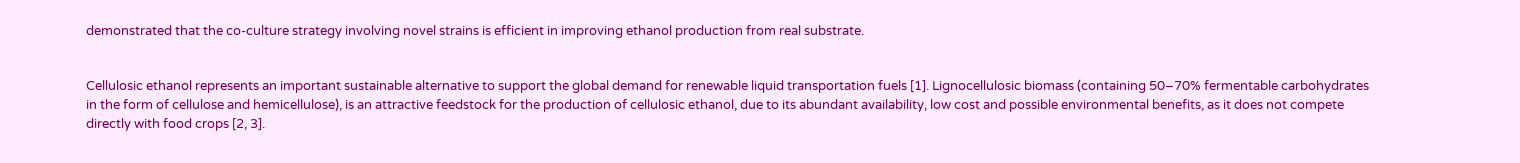demonstrated that the co-culture strategy involving novel strains is efficient in improving ethanol production from real substrate.


Cellulosic ethanol represents an important sustainable alternative to support the global demand for renewable liquid transportation fuels [1]. Lignocellulosic biomass (containing 50–70% fermentable carbohydrates in the form of cellulose and hemicellulose), is an attractive feedstock for the production of cellulosic ethanol, due to its abundant availability, low cost and possible environmental benefits, as it does not compete directly with food crops [2, 3].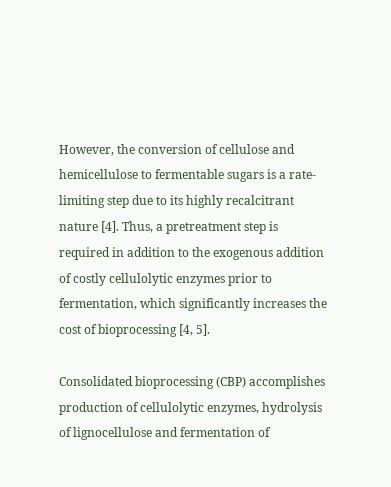However, the conversion of cellulose and hemicellulose to fermentable sugars is a rate-limiting step due to its highly recalcitrant nature [4]. Thus, a pretreatment step is required in addition to the exogenous addition of costly cellulolytic enzymes prior to fermentation, which significantly increases the cost of bioprocessing [4, 5].

Consolidated bioprocessing (CBP) accomplishes production of cellulolytic enzymes, hydrolysis of lignocellulose and fermentation of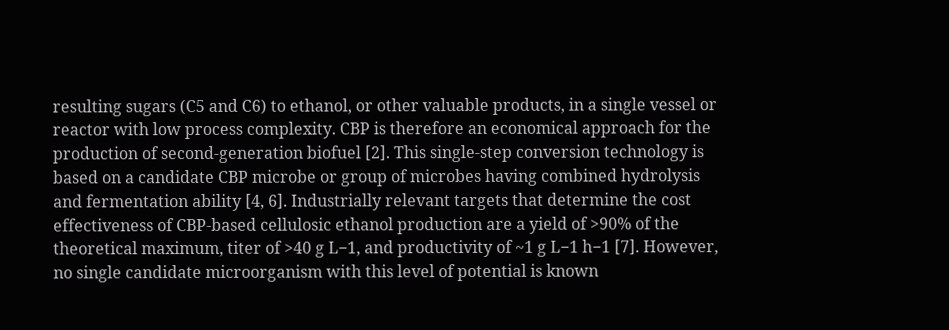resulting sugars (C5 and C6) to ethanol, or other valuable products, in a single vessel or reactor with low process complexity. CBP is therefore an economical approach for the production of second-generation biofuel [2]. This single-step conversion technology is based on a candidate CBP microbe or group of microbes having combined hydrolysis and fermentation ability [4, 6]. Industrially relevant targets that determine the cost effectiveness of CBP-based cellulosic ethanol production are a yield of >90% of the theoretical maximum, titer of >40 g L−1, and productivity of ~1 g L−1 h−1 [7]. However, no single candidate microorganism with this level of potential is known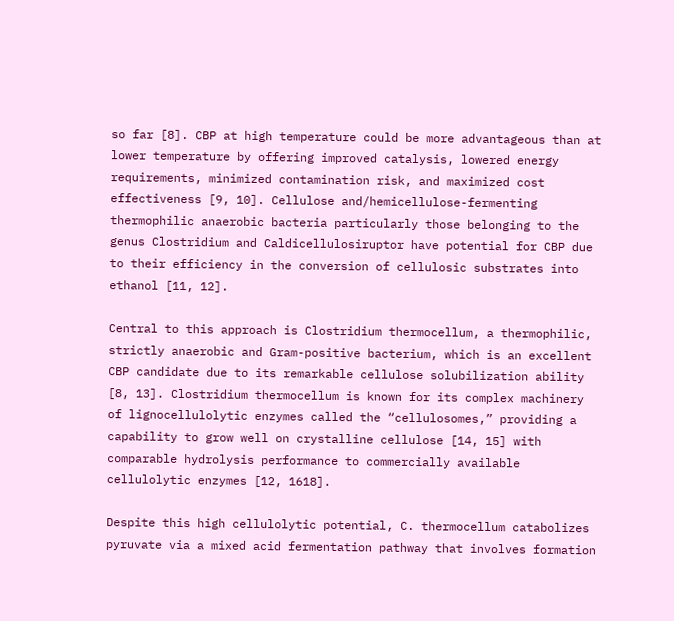so far [8]. CBP at high temperature could be more advantageous than at lower temperature by offering improved catalysis, lowered energy requirements, minimized contamination risk, and maximized cost effectiveness [9, 10]. Cellulose and/hemicellulose-fermenting thermophilic anaerobic bacteria particularly those belonging to the genus Clostridium and Caldicellulosiruptor have potential for CBP due to their efficiency in the conversion of cellulosic substrates into ethanol [11, 12].

Central to this approach is Clostridium thermocellum, a thermophilic, strictly anaerobic and Gram-positive bacterium, which is an excellent CBP candidate due to its remarkable cellulose solubilization ability [8, 13]. Clostridium thermocellum is known for its complex machinery of lignocellulolytic enzymes called the “cellulosomes,” providing a capability to grow well on crystalline cellulose [14, 15] with comparable hydrolysis performance to commercially available cellulolytic enzymes [12, 1618].

Despite this high cellulolytic potential, C. thermocellum catabolizes pyruvate via a mixed acid fermentation pathway that involves formation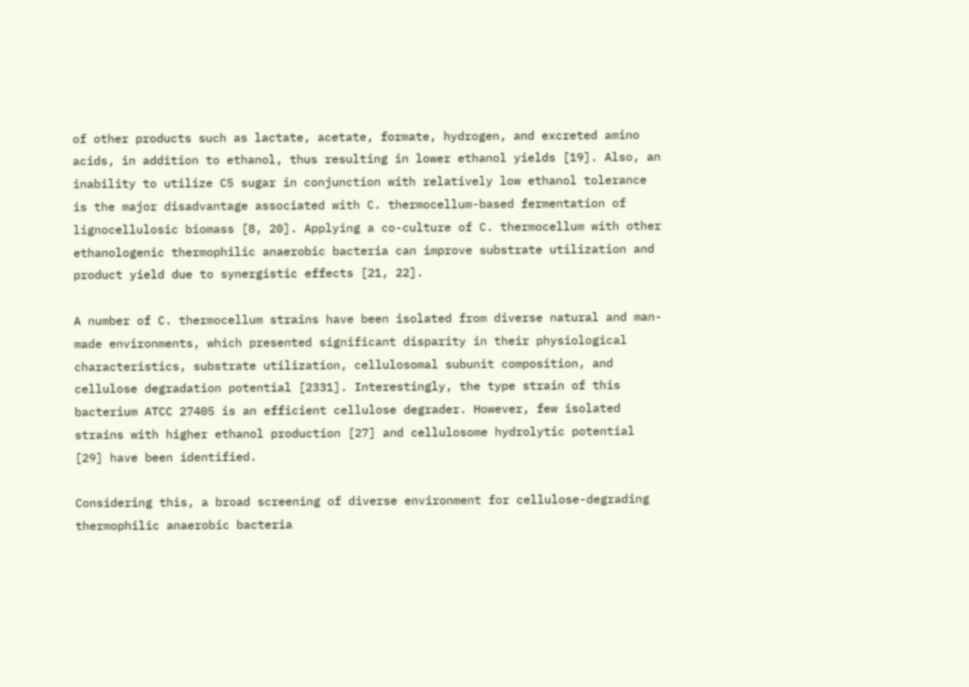of other products such as lactate, acetate, formate, hydrogen, and excreted amino acids, in addition to ethanol, thus resulting in lower ethanol yields [19]. Also, an inability to utilize C5 sugar in conjunction with relatively low ethanol tolerance is the major disadvantage associated with C. thermocellum-based fermentation of lignocellulosic biomass [8, 20]. Applying a co-culture of C. thermocellum with other ethanologenic thermophilic anaerobic bacteria can improve substrate utilization and product yield due to synergistic effects [21, 22].

A number of C. thermocellum strains have been isolated from diverse natural and man-made environments, which presented significant disparity in their physiological characteristics, substrate utilization, cellulosomal subunit composition, and cellulose degradation potential [2331]. Interestingly, the type strain of this bacterium ATCC 27405 is an efficient cellulose degrader. However, few isolated strains with higher ethanol production [27] and cellulosome hydrolytic potential [29] have been identified.

Considering this, a broad screening of diverse environment for cellulose-degrading thermophilic anaerobic bacteria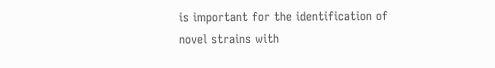is important for the identification of novel strains with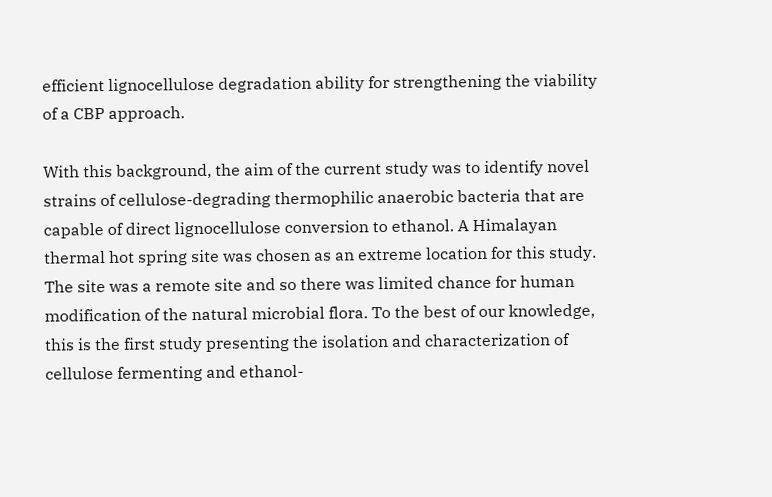efficient lignocellulose degradation ability for strengthening the viability of a CBP approach.

With this background, the aim of the current study was to identify novel strains of cellulose-degrading thermophilic anaerobic bacteria that are capable of direct lignocellulose conversion to ethanol. A Himalayan thermal hot spring site was chosen as an extreme location for this study. The site was a remote site and so there was limited chance for human modification of the natural microbial flora. To the best of our knowledge, this is the first study presenting the isolation and characterization of cellulose fermenting and ethanol-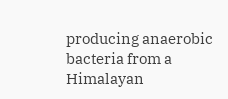producing anaerobic bacteria from a Himalayan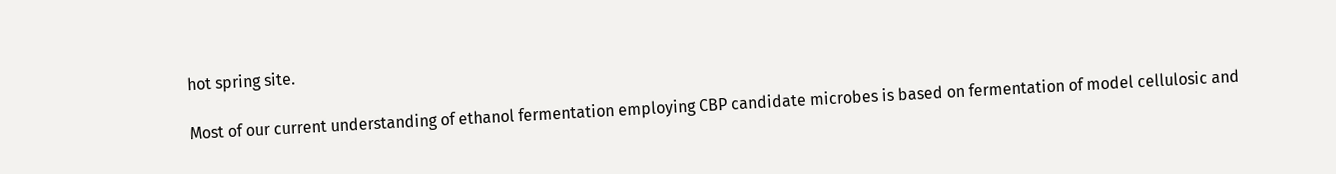hot spring site.

Most of our current understanding of ethanol fermentation employing CBP candidate microbes is based on fermentation of model cellulosic and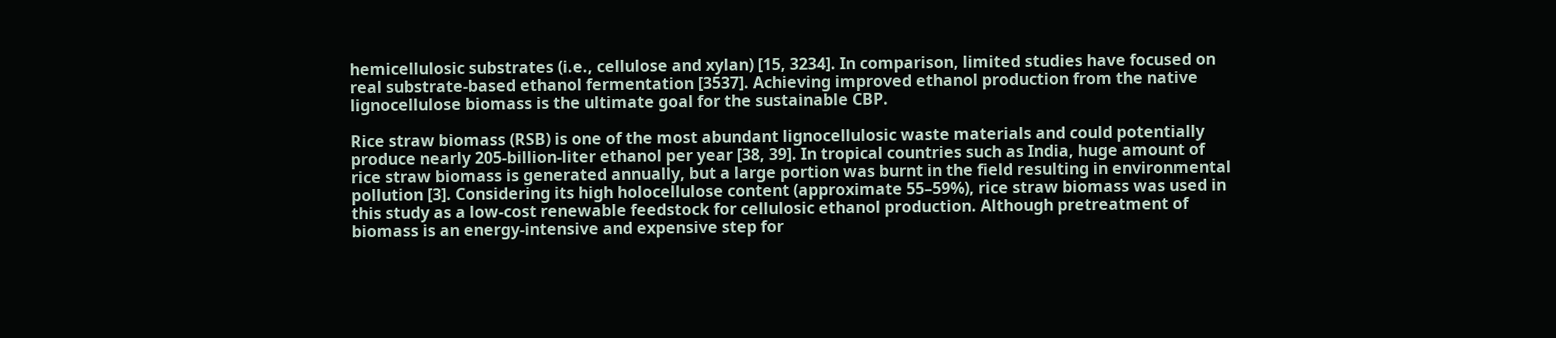hemicellulosic substrates (i.e., cellulose and xylan) [15, 3234]. In comparison, limited studies have focused on real substrate-based ethanol fermentation [3537]. Achieving improved ethanol production from the native lignocellulose biomass is the ultimate goal for the sustainable CBP.

Rice straw biomass (RSB) is one of the most abundant lignocellulosic waste materials and could potentially produce nearly 205-billion-liter ethanol per year [38, 39]. In tropical countries such as India, huge amount of rice straw biomass is generated annually, but a large portion was burnt in the field resulting in environmental pollution [3]. Considering its high holocellulose content (approximate 55–59%), rice straw biomass was used in this study as a low-cost renewable feedstock for cellulosic ethanol production. Although pretreatment of biomass is an energy-intensive and expensive step for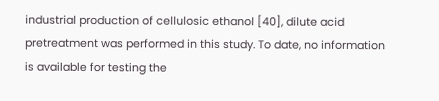industrial production of cellulosic ethanol [40], dilute acid pretreatment was performed in this study. To date, no information is available for testing the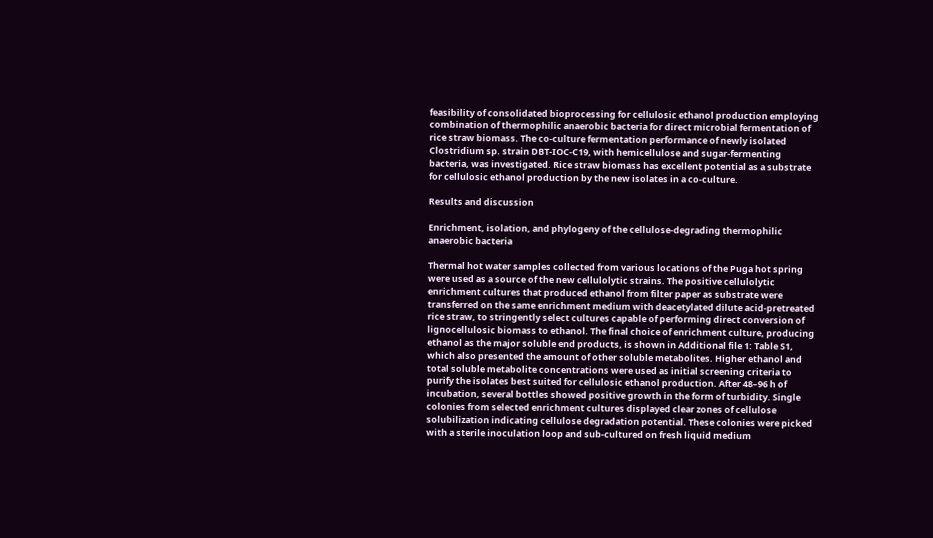feasibility of consolidated bioprocessing for cellulosic ethanol production employing combination of thermophilic anaerobic bacteria for direct microbial fermentation of rice straw biomass. The co-culture fermentation performance of newly isolated Clostridium sp. strain DBT-IOC-C19, with hemicellulose and sugar-fermenting bacteria, was investigated. Rice straw biomass has excellent potential as a substrate for cellulosic ethanol production by the new isolates in a co-culture.

Results and discussion

Enrichment, isolation, and phylogeny of the cellulose-degrading thermophilic anaerobic bacteria

Thermal hot water samples collected from various locations of the Puga hot spring were used as a source of the new cellulolytic strains. The positive cellulolytic enrichment cultures that produced ethanol from filter paper as substrate were transferred on the same enrichment medium with deacetylated dilute acid-pretreated rice straw, to stringently select cultures capable of performing direct conversion of lignocellulosic biomass to ethanol. The final choice of enrichment culture, producing ethanol as the major soluble end products, is shown in Additional file 1: Table S1, which also presented the amount of other soluble metabolites. Higher ethanol and total soluble metabolite concentrations were used as initial screening criteria to purify the isolates best suited for cellulosic ethanol production. After 48–96 h of incubation, several bottles showed positive growth in the form of turbidity. Single colonies from selected enrichment cultures displayed clear zones of cellulose solubilization indicating cellulose degradation potential. These colonies were picked with a sterile inoculation loop and sub-cultured on fresh liquid medium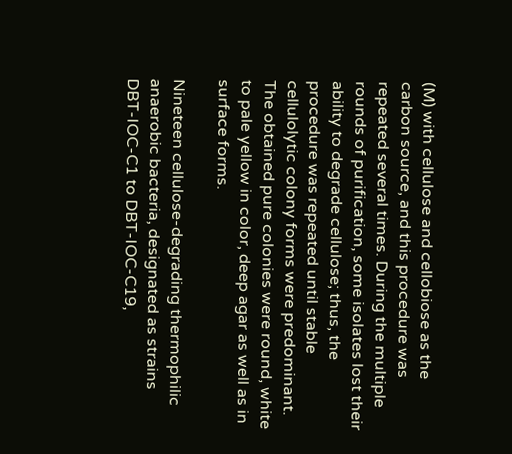(M) with cellulose and cellobiose as the carbon source, and this procedure was repeated several times. During the multiple rounds of purification, some isolates lost their ability to degrade cellulose; thus, the procedure was repeated until stable cellulolytic colony forms were predominant. The obtained pure colonies were round, white to pale yellow in color, deep agar as well as in surface forms.

Nineteen cellulose-degrading thermophilic anaerobic bacteria, designated as strains DBT-IOC-C1 to DBT-IOC-C19,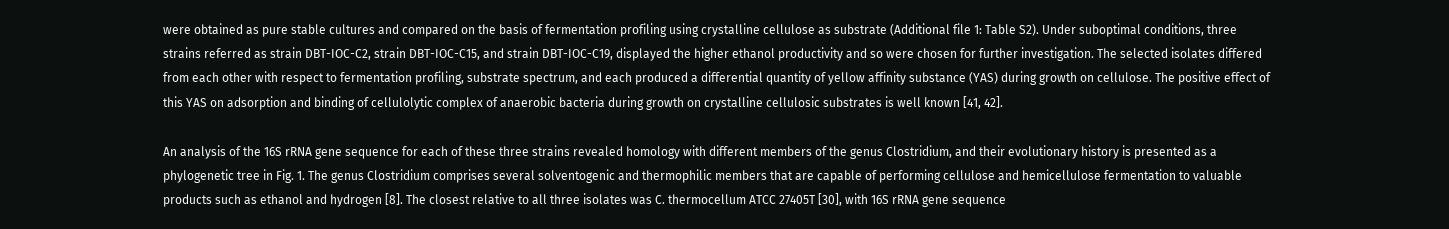were obtained as pure stable cultures and compared on the basis of fermentation profiling using crystalline cellulose as substrate (Additional file 1: Table S2). Under suboptimal conditions, three strains referred as strain DBT-IOC-C2, strain DBT-IOC-C15, and strain DBT-IOC-C19, displayed the higher ethanol productivity and so were chosen for further investigation. The selected isolates differed from each other with respect to fermentation profiling, substrate spectrum, and each produced a differential quantity of yellow affinity substance (YAS) during growth on cellulose. The positive effect of this YAS on adsorption and binding of cellulolytic complex of anaerobic bacteria during growth on crystalline cellulosic substrates is well known [41, 42].

An analysis of the 16S rRNA gene sequence for each of these three strains revealed homology with different members of the genus Clostridium, and their evolutionary history is presented as a phylogenetic tree in Fig. 1. The genus Clostridium comprises several solventogenic and thermophilic members that are capable of performing cellulose and hemicellulose fermentation to valuable products such as ethanol and hydrogen [8]. The closest relative to all three isolates was C. thermocellum ATCC 27405T [30], with 16S rRNA gene sequence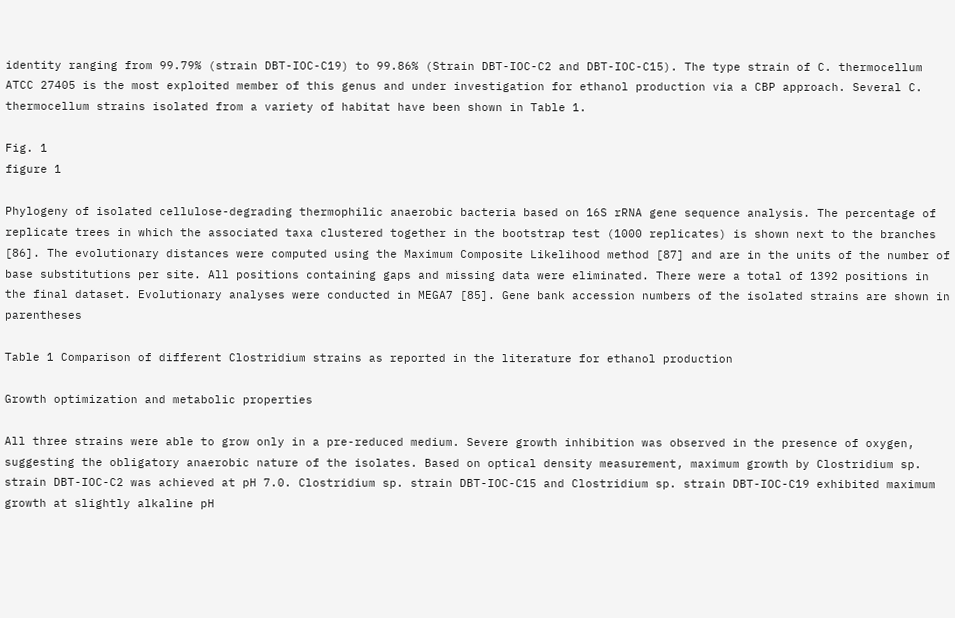identity ranging from 99.79% (strain DBT-IOC-C19) to 99.86% (Strain DBT-IOC-C2 and DBT-IOC-C15). The type strain of C. thermocellum ATCC 27405 is the most exploited member of this genus and under investigation for ethanol production via a CBP approach. Several C. thermocellum strains isolated from a variety of habitat have been shown in Table 1.

Fig. 1
figure 1

Phylogeny of isolated cellulose-degrading thermophilic anaerobic bacteria based on 16S rRNA gene sequence analysis. The percentage of replicate trees in which the associated taxa clustered together in the bootstrap test (1000 replicates) is shown next to the branches [86]. The evolutionary distances were computed using the Maximum Composite Likelihood method [87] and are in the units of the number of base substitutions per site. All positions containing gaps and missing data were eliminated. There were a total of 1392 positions in the final dataset. Evolutionary analyses were conducted in MEGA7 [85]. Gene bank accession numbers of the isolated strains are shown in parentheses

Table 1 Comparison of different Clostridium strains as reported in the literature for ethanol production

Growth optimization and metabolic properties

All three strains were able to grow only in a pre-reduced medium. Severe growth inhibition was observed in the presence of oxygen, suggesting the obligatory anaerobic nature of the isolates. Based on optical density measurement, maximum growth by Clostridium sp. strain DBT-IOC-C2 was achieved at pH 7.0. Clostridium sp. strain DBT-IOC-C15 and Clostridium sp. strain DBT-IOC-C19 exhibited maximum growth at slightly alkaline pH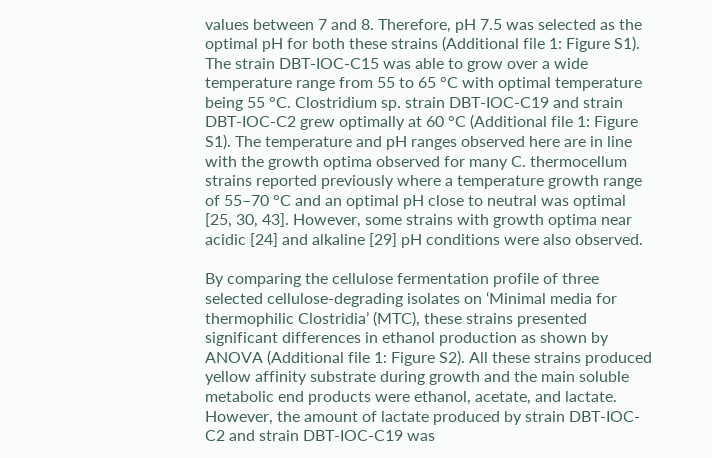values between 7 and 8. Therefore, pH 7.5 was selected as the optimal pH for both these strains (Additional file 1: Figure S1). The strain DBT-IOC-C15 was able to grow over a wide temperature range from 55 to 65 °C with optimal temperature being 55 °C. Clostridium sp. strain DBT-IOC-C19 and strain DBT-IOC-C2 grew optimally at 60 °C (Additional file 1: Figure S1). The temperature and pH ranges observed here are in line with the growth optima observed for many C. thermocellum strains reported previously where a temperature growth range of 55–70 °C and an optimal pH close to neutral was optimal [25, 30, 43]. However, some strains with growth optima near acidic [24] and alkaline [29] pH conditions were also observed.

By comparing the cellulose fermentation profile of three selected cellulose-degrading isolates on ‘Minimal media for thermophilic Clostridia’ (MTC), these strains presented significant differences in ethanol production as shown by ANOVA (Additional file 1: Figure S2). All these strains produced yellow affinity substrate during growth and the main soluble metabolic end products were ethanol, acetate, and lactate. However, the amount of lactate produced by strain DBT-IOC-C2 and strain DBT-IOC-C19 was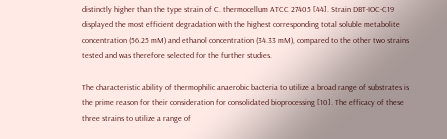distinctly higher than the type strain of C. thermocellum ATCC 27405 [44]. Strain DBT-IOC-C19 displayed the most efficient degradation with the highest corresponding total soluble metabolite concentration (56.25 mM) and ethanol concentration (34.33 mM), compared to the other two strains tested and was therefore selected for the further studies.

The characteristic ability of thermophilic anaerobic bacteria to utilize a broad range of substrates is the prime reason for their consideration for consolidated bioprocessing [10]. The efficacy of these three strains to utilize a range of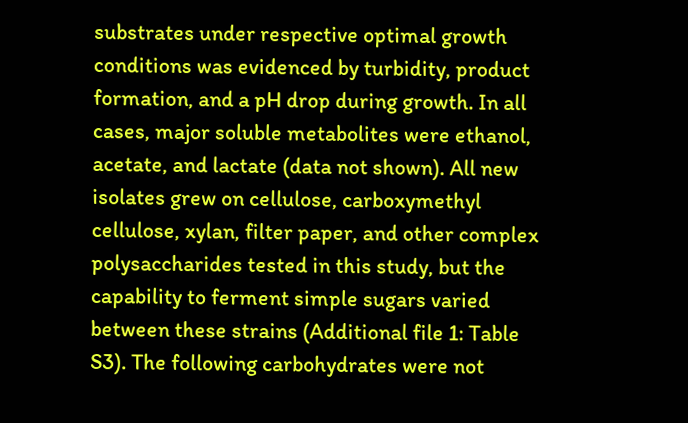substrates under respective optimal growth conditions was evidenced by turbidity, product formation, and a pH drop during growth. In all cases, major soluble metabolites were ethanol, acetate, and lactate (data not shown). All new isolates grew on cellulose, carboxymethyl cellulose, xylan, filter paper, and other complex polysaccharides tested in this study, but the capability to ferment simple sugars varied between these strains (Additional file 1: Table S3). The following carbohydrates were not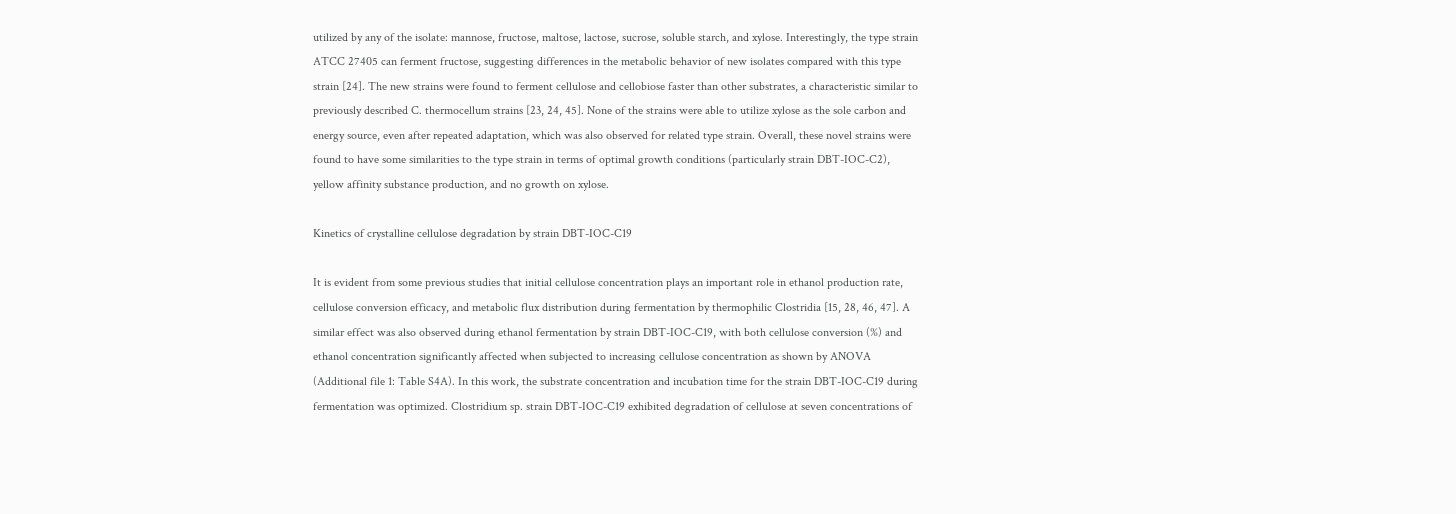utilized by any of the isolate: mannose, fructose, maltose, lactose, sucrose, soluble starch, and xylose. Interestingly, the type strain ATCC 27405 can ferment fructose, suggesting differences in the metabolic behavior of new isolates compared with this type strain [24]. The new strains were found to ferment cellulose and cellobiose faster than other substrates, a characteristic similar to previously described C. thermocellum strains [23, 24, 45]. None of the strains were able to utilize xylose as the sole carbon and energy source, even after repeated adaptation, which was also observed for related type strain. Overall, these novel strains were found to have some similarities to the type strain in terms of optimal growth conditions (particularly strain DBT-IOC-C2), yellow affinity substance production, and no growth on xylose.

Kinetics of crystalline cellulose degradation by strain DBT-IOC-C19

It is evident from some previous studies that initial cellulose concentration plays an important role in ethanol production rate, cellulose conversion efficacy, and metabolic flux distribution during fermentation by thermophilic Clostridia [15, 28, 46, 47]. A similar effect was also observed during ethanol fermentation by strain DBT-IOC-C19, with both cellulose conversion (%) and ethanol concentration significantly affected when subjected to increasing cellulose concentration as shown by ANOVA (Additional file 1: Table S4A). In this work, the substrate concentration and incubation time for the strain DBT-IOC-C19 during fermentation was optimized. Clostridium sp. strain DBT-IOC-C19 exhibited degradation of cellulose at seven concentrations of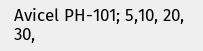Avicel PH-101; 5,10, 20, 30,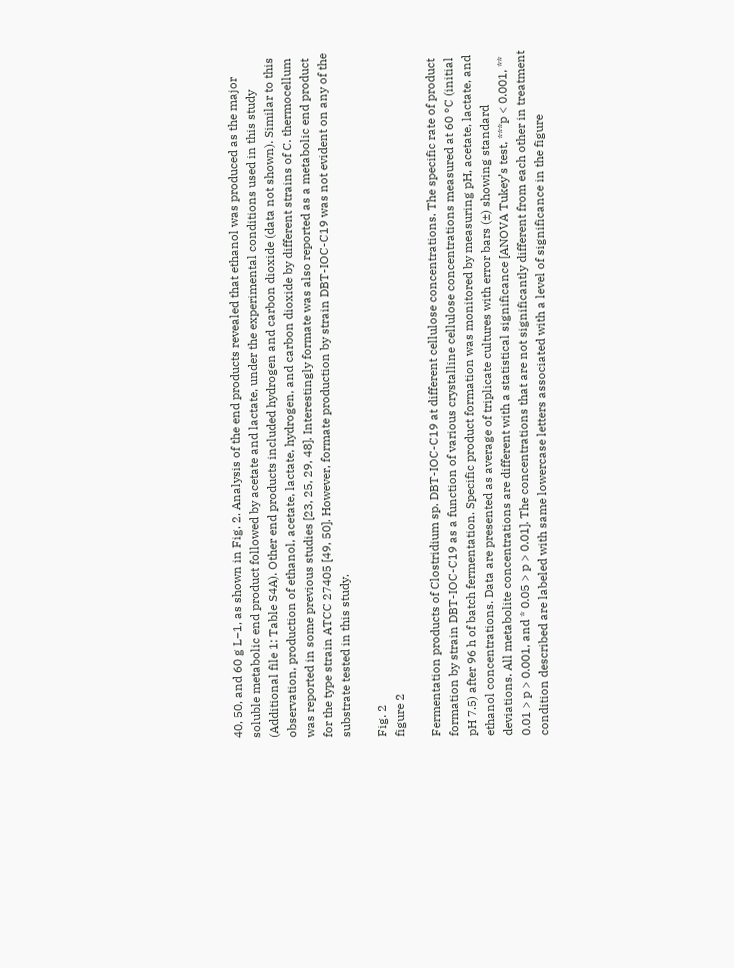40, 50, and 60 g L−1, as shown in Fig. 2. Analysis of the end products revealed that ethanol was produced as the major soluble metabolic end product followed by acetate and lactate, under the experimental conditions used in this study (Additional file 1: Table S4A). Other end products included hydrogen and carbon dioxide (data not shown). Similar to this observation, production of ethanol, acetate, lactate, hydrogen, and carbon dioxide by different strains of C. thermocellum was reported in some previous studies [23, 25, 29, 48]. Interestingly formate was also reported as a metabolic end product for the type strain ATCC 27405 [49, 50]. However, formate production by strain DBT-IOC-C19 was not evident on any of the substrate tested in this study.

Fig. 2
figure 2

Fermentation products of Clostridium sp. DBT-IOC-C19 at different cellulose concentrations. The specific rate of product formation by strain DBT-IOC-C19 as a function of various crystalline cellulose concentrations measured at 60 °C (initial pH 7.5) after 96 h of batch fermentation. Specific product formation was monitored by measuring pH, acetate, lactate, and ethanol concentrations. Data are presented as average of triplicate cultures with error bars (±) showing standard deviations. All metabolite concentrations are different with a statistical significance [ANOVA Tukey’s test, ***p < 0.001, ** 0.01 > p > 0.001, and * 0.05 > p > 0.01]. The concentrations that are not significantly different from each other in treatment condition described are labeled with same lowercase letters associated with a level of significance in the figure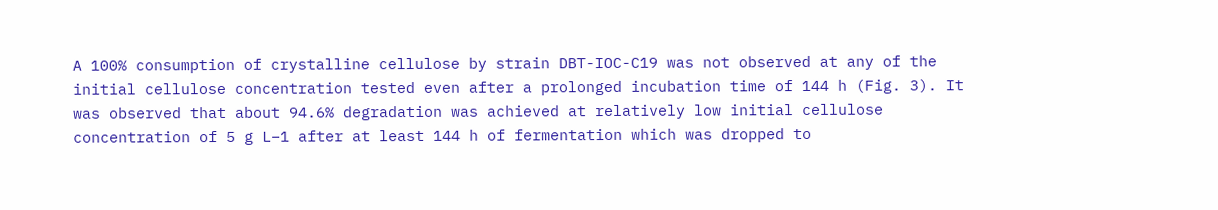A 100% consumption of crystalline cellulose by strain DBT-IOC-C19 was not observed at any of the initial cellulose concentration tested even after a prolonged incubation time of 144 h (Fig. 3). It was observed that about 94.6% degradation was achieved at relatively low initial cellulose concentration of 5 g L−1 after at least 144 h of fermentation which was dropped to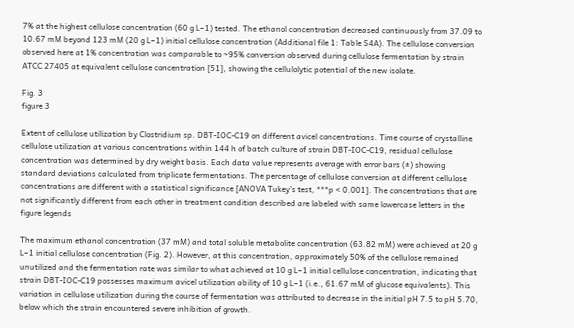7% at the highest cellulose concentration (60 g L−1) tested. The ethanol concentration decreased continuously from 37.09 to 10.67 mM beyond 123 mM (20 g L−1) initial cellulose concentration (Additional file 1: Table S4A). The cellulose conversion observed here at 1% concentration was comparable to ~95% conversion observed during cellulose fermentation by strain ATCC 27405 at equivalent cellulose concentration [51], showing the cellulolytic potential of the new isolate.

Fig. 3
figure 3

Extent of cellulose utilization by Clostridium sp. DBT-IOC-C19 on different avicel concentrations. Time course of crystalline cellulose utilization at various concentrations within 144 h of batch culture of strain DBT-IOC-C19, residual cellulose concentration was determined by dry weight basis. Each data value represents average with error bars (±) showing standard deviations calculated from triplicate fermentations. The percentage of cellulose conversion at different cellulose concentrations are different with a statistical significance [ANOVA Tukey’s test, ***p < 0.001]. The concentrations that are not significantly different from each other in treatment condition described are labeled with same lowercase letters in the figure legends

The maximum ethanol concentration (37 mM) and total soluble metabolite concentration (63.82 mM) were achieved at 20 g L−1 initial cellulose concentration (Fig. 2). However, at this concentration, approximately 50% of the cellulose remained unutilized and the fermentation rate was similar to what achieved at 10 g L−1 initial cellulose concentration, indicating that strain DBT-IOC-C19 possesses maximum avicel utilization ability of 10 g L−1 (i.e., 61.67 mM of glucose equivalents). This variation in cellulose utilization during the course of fermentation was attributed to decrease in the initial pH 7.5 to pH 5.70, below which the strain encountered severe inhibition of growth.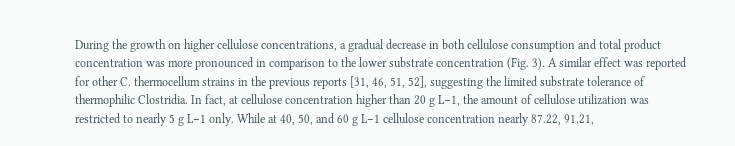During the growth on higher cellulose concentrations, a gradual decrease in both cellulose consumption and total product concentration was more pronounced in comparison to the lower substrate concentration (Fig. 3). A similar effect was reported for other C. thermocellum strains in the previous reports [31, 46, 51, 52], suggesting the limited substrate tolerance of thermophilic Clostridia. In fact, at cellulose concentration higher than 20 g L−1, the amount of cellulose utilization was restricted to nearly 5 g L−1 only. While at 40, 50, and 60 g L−1 cellulose concentration nearly 87.22, 91.21,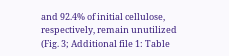and 92.4% of initial cellulose, respectively, remain unutilized (Fig. 3; Additional file 1: Table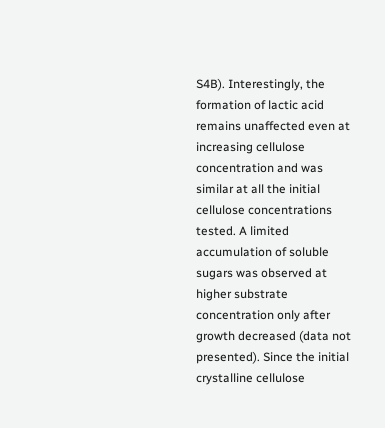S4B). Interestingly, the formation of lactic acid remains unaffected even at increasing cellulose concentration and was similar at all the initial cellulose concentrations tested. A limited accumulation of soluble sugars was observed at higher substrate concentration only after growth decreased (data not presented). Since the initial crystalline cellulose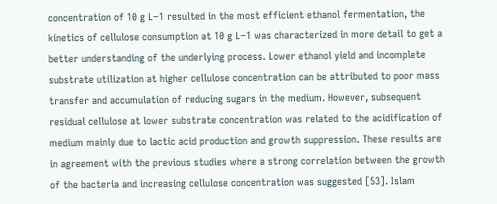concentration of 10 g L−1 resulted in the most efficient ethanol fermentation, the kinetics of cellulose consumption at 10 g L−1 was characterized in more detail to get a better understanding of the underlying process. Lower ethanol yield and incomplete substrate utilization at higher cellulose concentration can be attributed to poor mass transfer and accumulation of reducing sugars in the medium. However, subsequent residual cellulose at lower substrate concentration was related to the acidification of medium mainly due to lactic acid production and growth suppression. These results are in agreement with the previous studies where a strong correlation between the growth of the bacteria and increasing cellulose concentration was suggested [53]. Islam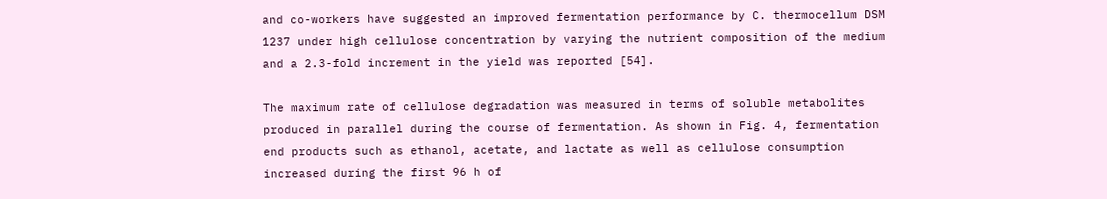and co-workers have suggested an improved fermentation performance by C. thermocellum DSM 1237 under high cellulose concentration by varying the nutrient composition of the medium and a 2.3-fold increment in the yield was reported [54].

The maximum rate of cellulose degradation was measured in terms of soluble metabolites produced in parallel during the course of fermentation. As shown in Fig. 4, fermentation end products such as ethanol, acetate, and lactate as well as cellulose consumption increased during the first 96 h of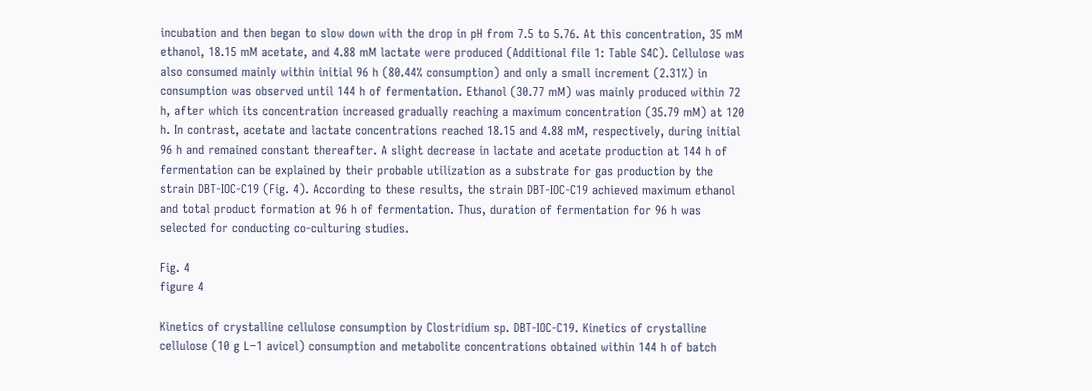incubation and then began to slow down with the drop in pH from 7.5 to 5.76. At this concentration, 35 mM ethanol, 18.15 mM acetate, and 4.88 mM lactate were produced (Additional file 1: Table S4C). Cellulose was also consumed mainly within initial 96 h (80.44% consumption) and only a small increment (2.31%) in consumption was observed until 144 h of fermentation. Ethanol (30.77 mM) was mainly produced within 72 h, after which its concentration increased gradually reaching a maximum concentration (35.79 mM) at 120 h. In contrast, acetate and lactate concentrations reached 18.15 and 4.88 mM, respectively, during initial 96 h and remained constant thereafter. A slight decrease in lactate and acetate production at 144 h of fermentation can be explained by their probable utilization as a substrate for gas production by the strain DBT-IOC-C19 (Fig. 4). According to these results, the strain DBT-IOC-C19 achieved maximum ethanol and total product formation at 96 h of fermentation. Thus, duration of fermentation for 96 h was selected for conducting co-culturing studies.

Fig. 4
figure 4

Kinetics of crystalline cellulose consumption by Clostridium sp. DBT-IOC-C19. Kinetics of crystalline cellulose (10 g L−1 avicel) consumption and metabolite concentrations obtained within 144 h of batch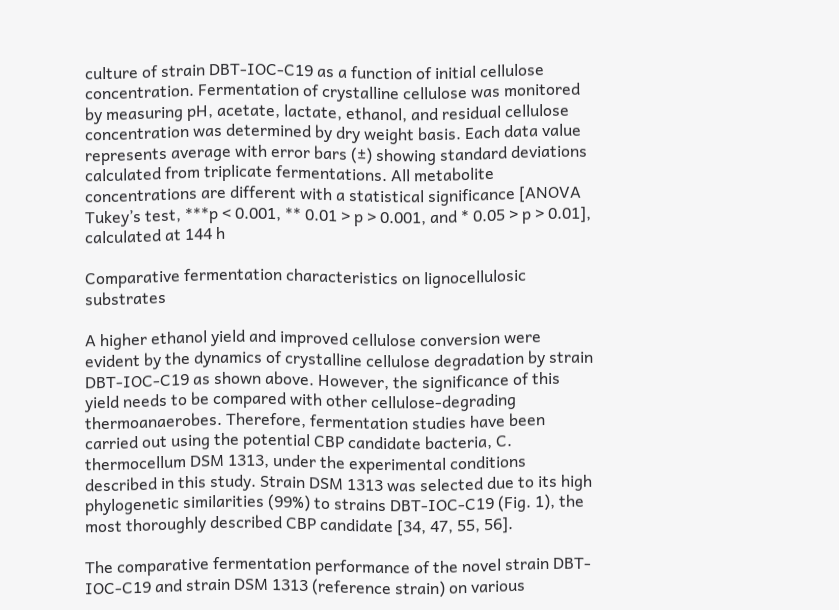culture of strain DBT-IOC-C19 as a function of initial cellulose concentration. Fermentation of crystalline cellulose was monitored by measuring pH, acetate, lactate, ethanol, and residual cellulose concentration was determined by dry weight basis. Each data value represents average with error bars (±) showing standard deviations calculated from triplicate fermentations. All metabolite concentrations are different with a statistical significance [ANOVA Tukey’s test, ***p < 0.001, ** 0.01 > p > 0.001, and * 0.05 > p > 0.01], calculated at 144 h

Comparative fermentation characteristics on lignocellulosic substrates

A higher ethanol yield and improved cellulose conversion were evident by the dynamics of crystalline cellulose degradation by strain DBT-IOC-C19 as shown above. However, the significance of this yield needs to be compared with other cellulose-degrading thermoanaerobes. Therefore, fermentation studies have been carried out using the potential CBP candidate bacteria, C. thermocellum DSM 1313, under the experimental conditions described in this study. Strain DSM 1313 was selected due to its high phylogenetic similarities (99%) to strains DBT-IOC-C19 (Fig. 1), the most thoroughly described CBP candidate [34, 47, 55, 56].

The comparative fermentation performance of the novel strain DBT-IOC-C19 and strain DSM 1313 (reference strain) on various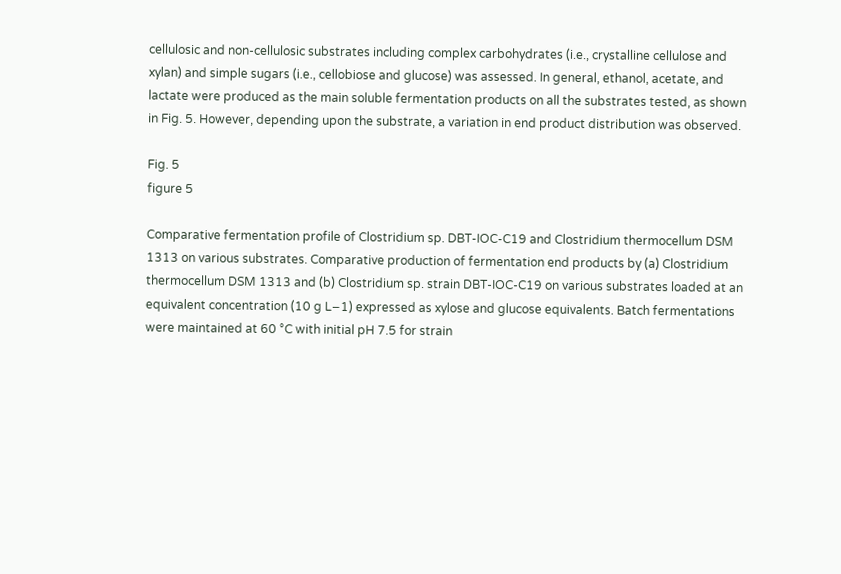cellulosic and non-cellulosic substrates including complex carbohydrates (i.e., crystalline cellulose and xylan) and simple sugars (i.e., cellobiose and glucose) was assessed. In general, ethanol, acetate, and lactate were produced as the main soluble fermentation products on all the substrates tested, as shown in Fig. 5. However, depending upon the substrate, a variation in end product distribution was observed.

Fig. 5
figure 5

Comparative fermentation profile of Clostridium sp. DBT-IOC-C19 and Clostridium thermocellum DSM 1313 on various substrates. Comparative production of fermentation end products by (a) Clostridium thermocellum DSM 1313 and (b) Clostridium sp. strain DBT-IOC-C19 on various substrates loaded at an equivalent concentration (10 g L−1) expressed as xylose and glucose equivalents. Batch fermentations were maintained at 60 °C with initial pH 7.5 for strain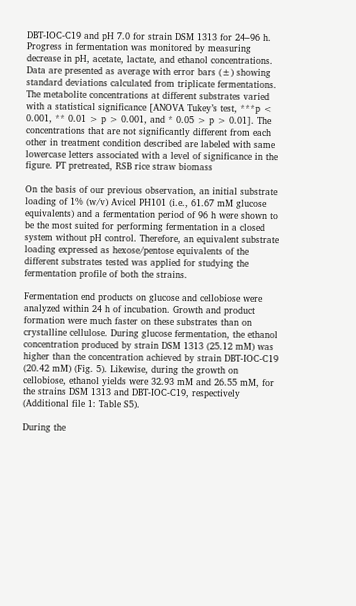DBT-IOC-C19 and pH 7.0 for strain DSM 1313 for 24–96 h. Progress in fermentation was monitored by measuring decrease in pH, acetate, lactate, and ethanol concentrations. Data are presented as average with error bars (±) showing standard deviations calculated from triplicate fermentations. The metabolite concentrations at different substrates varied with a statistical significance [ANOVA Tukey’s test, ***p < 0.001, ** 0.01 > p > 0.001, and * 0.05 > p > 0.01]. The concentrations that are not significantly different from each other in treatment condition described are labeled with same lowercase letters associated with a level of significance in the figure. PT pretreated, RSB rice straw biomass

On the basis of our previous observation, an initial substrate loading of 1% (w/v) Avicel PH101 (i.e., 61.67 mM glucose equivalents) and a fermentation period of 96 h were shown to be the most suited for performing fermentation in a closed system without pH control. Therefore, an equivalent substrate loading expressed as hexose/pentose equivalents of the different substrates tested was applied for studying the fermentation profile of both the strains.

Fermentation end products on glucose and cellobiose were analyzed within 24 h of incubation. Growth and product formation were much faster on these substrates than on crystalline cellulose. During glucose fermentation, the ethanol concentration produced by strain DSM 1313 (25.12 mM) was higher than the concentration achieved by strain DBT-IOC-C19 (20.42 mM) (Fig. 5). Likewise, during the growth on cellobiose, ethanol yields were 32.93 mM and 26.55 mM, for the strains DSM 1313 and DBT-IOC-C19, respectively (Additional file 1: Table S5).

During the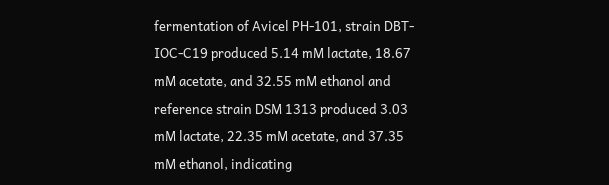fermentation of Avicel PH-101, strain DBT-IOC-C19 produced 5.14 mM lactate, 18.67 mM acetate, and 32.55 mM ethanol and reference strain DSM 1313 produced 3.03 mM lactate, 22.35 mM acetate, and 37.35 mM ethanol, indicating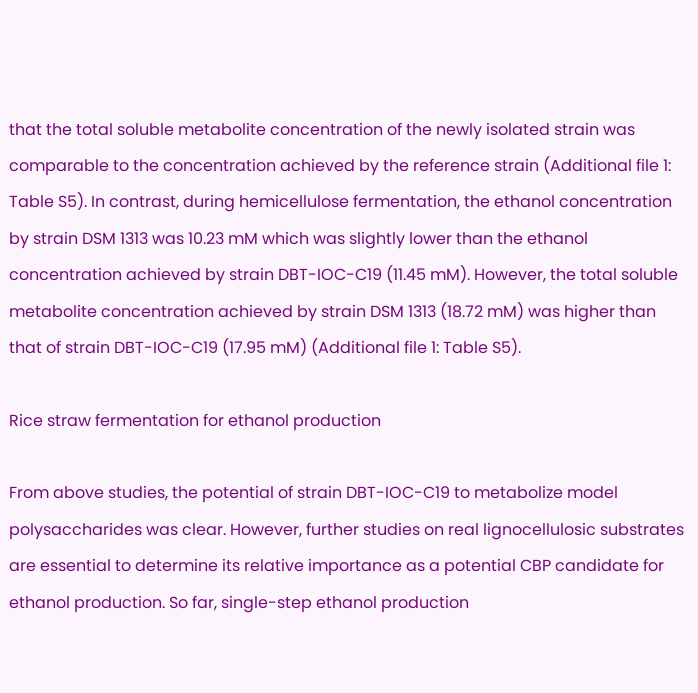that the total soluble metabolite concentration of the newly isolated strain was comparable to the concentration achieved by the reference strain (Additional file 1: Table S5). In contrast, during hemicellulose fermentation, the ethanol concentration by strain DSM 1313 was 10.23 mM which was slightly lower than the ethanol concentration achieved by strain DBT-IOC-C19 (11.45 mM). However, the total soluble metabolite concentration achieved by strain DSM 1313 (18.72 mM) was higher than that of strain DBT-IOC-C19 (17.95 mM) (Additional file 1: Table S5).

Rice straw fermentation for ethanol production

From above studies, the potential of strain DBT-IOC-C19 to metabolize model polysaccharides was clear. However, further studies on real lignocellulosic substrates are essential to determine its relative importance as a potential CBP candidate for ethanol production. So far, single-step ethanol production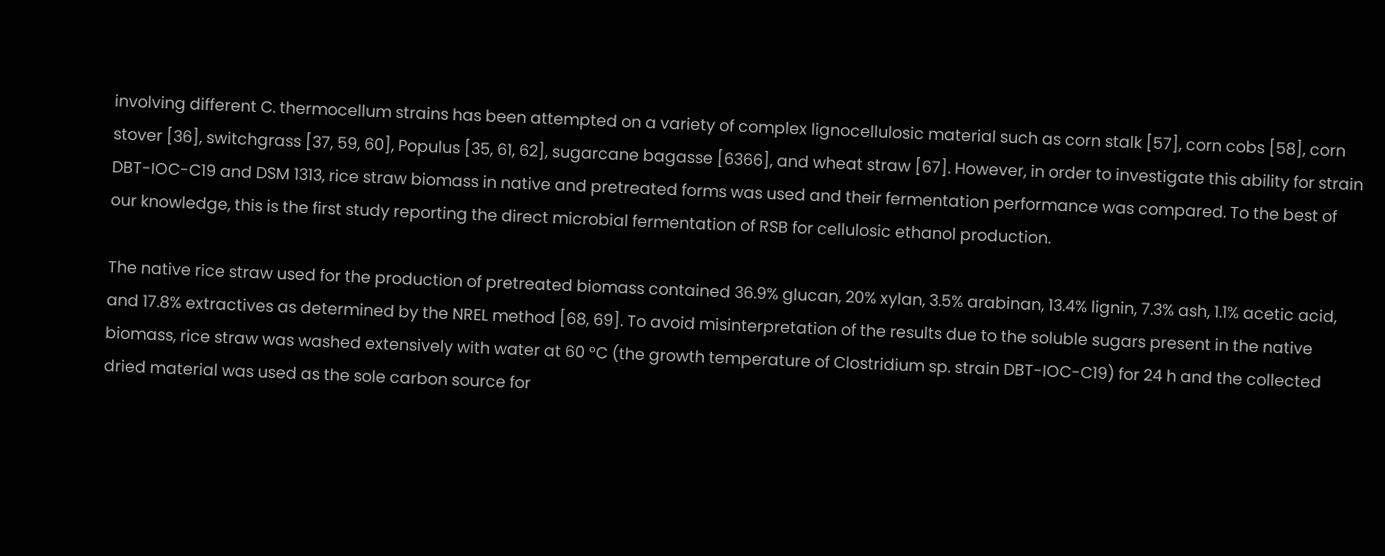involving different C. thermocellum strains has been attempted on a variety of complex lignocellulosic material such as corn stalk [57], corn cobs [58], corn stover [36], switchgrass [37, 59, 60], Populus [35, 61, 62], sugarcane bagasse [6366], and wheat straw [67]. However, in order to investigate this ability for strain DBT-IOC-C19 and DSM 1313, rice straw biomass in native and pretreated forms was used and their fermentation performance was compared. To the best of our knowledge, this is the first study reporting the direct microbial fermentation of RSB for cellulosic ethanol production.

The native rice straw used for the production of pretreated biomass contained 36.9% glucan, 20% xylan, 3.5% arabinan, 13.4% lignin, 7.3% ash, 1.1% acetic acid, and 17.8% extractives as determined by the NREL method [68, 69]. To avoid misinterpretation of the results due to the soluble sugars present in the native biomass, rice straw was washed extensively with water at 60 °C (the growth temperature of Clostridium sp. strain DBT-IOC-C19) for 24 h and the collected dried material was used as the sole carbon source for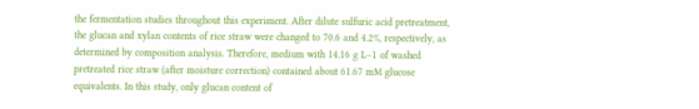the fermentation studies throughout this experiment. After dilute sulfuric acid pretreatment, the glucan and xylan contents of rice straw were changed to 70.6 and 4.2%, respectively, as determined by composition analysis. Therefore, medium with 14.16 g L−1 of washed pretreated rice straw (after moisture correction) contained about 61.67 mM glucose equivalents. In this study, only glucan content of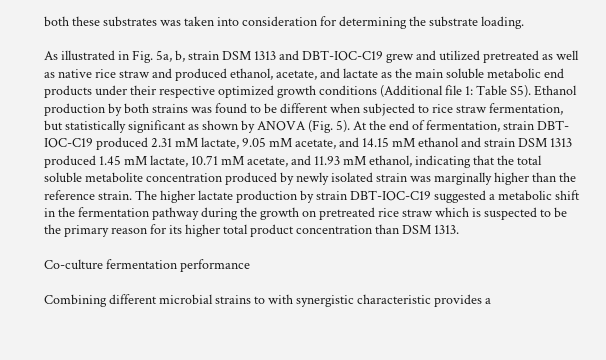both these substrates was taken into consideration for determining the substrate loading.

As illustrated in Fig. 5a, b, strain DSM 1313 and DBT-IOC-C19 grew and utilized pretreated as well as native rice straw and produced ethanol, acetate, and lactate as the main soluble metabolic end products under their respective optimized growth conditions (Additional file 1: Table S5). Ethanol production by both strains was found to be different when subjected to rice straw fermentation, but statistically significant as shown by ANOVA (Fig. 5). At the end of fermentation, strain DBT-IOC-C19 produced 2.31 mM lactate, 9.05 mM acetate, and 14.15 mM ethanol and strain DSM 1313 produced 1.45 mM lactate, 10.71 mM acetate, and 11.93 mM ethanol, indicating that the total soluble metabolite concentration produced by newly isolated strain was marginally higher than the reference strain. The higher lactate production by strain DBT-IOC-C19 suggested a metabolic shift in the fermentation pathway during the growth on pretreated rice straw which is suspected to be the primary reason for its higher total product concentration than DSM 1313.

Co-culture fermentation performance

Combining different microbial strains to with synergistic characteristic provides a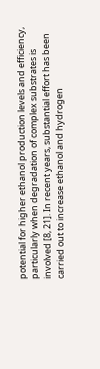potential for higher ethanol production levels and efficiency, particularly when degradation of complex substrates is involved [8, 21]. In recent years, substantial effort has been carried out to increase ethanol and hydrogen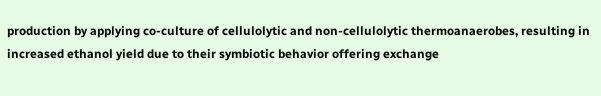production by applying co-culture of cellulolytic and non-cellulolytic thermoanaerobes, resulting in increased ethanol yield due to their symbiotic behavior offering exchange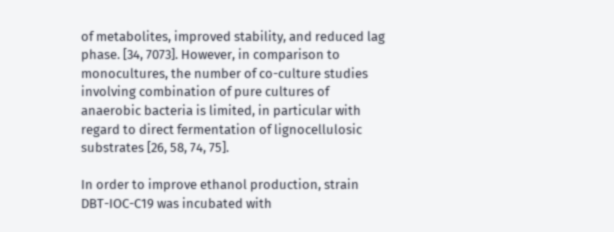of metabolites, improved stability, and reduced lag phase. [34, 7073]. However, in comparison to monocultures, the number of co-culture studies involving combination of pure cultures of anaerobic bacteria is limited, in particular with regard to direct fermentation of lignocellulosic substrates [26, 58, 74, 75].

In order to improve ethanol production, strain DBT-IOC-C19 was incubated with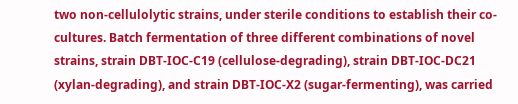two non-cellulolytic strains, under sterile conditions to establish their co-cultures. Batch fermentation of three different combinations of novel strains, strain DBT-IOC-C19 (cellulose-degrading), strain DBT-IOC-DC21 (xylan-degrading), and strain DBT-IOC-X2 (sugar-fermenting), was carried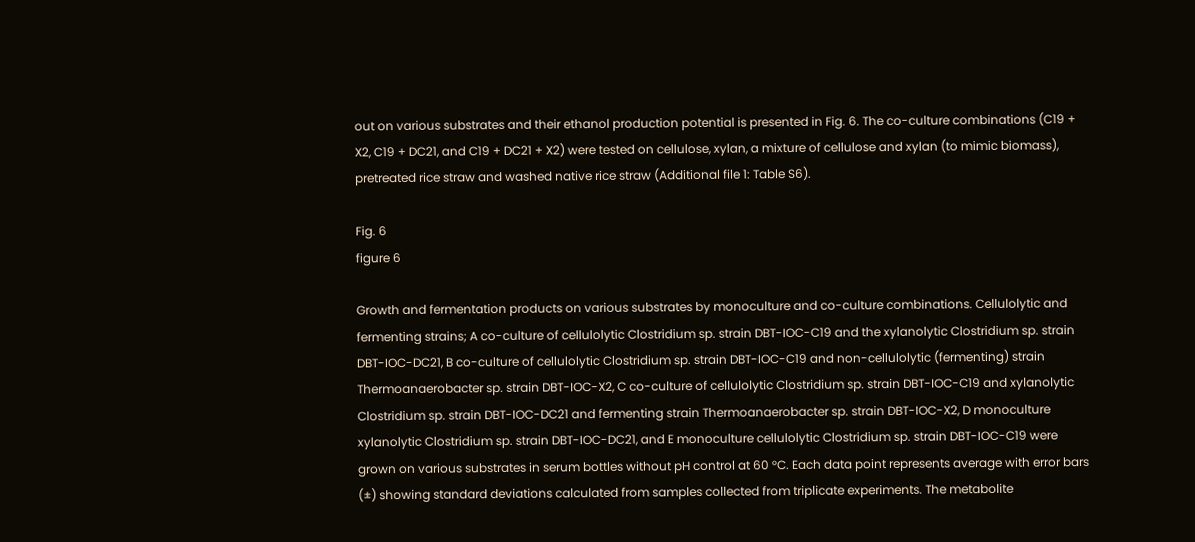out on various substrates and their ethanol production potential is presented in Fig. 6. The co-culture combinations (C19 + X2, C19 + DC21, and C19 + DC21 + X2) were tested on cellulose, xylan, a mixture of cellulose and xylan (to mimic biomass), pretreated rice straw and washed native rice straw (Additional file 1: Table S6).

Fig. 6
figure 6

Growth and fermentation products on various substrates by monoculture and co-culture combinations. Cellulolytic and fermenting strains; A co-culture of cellulolytic Clostridium sp. strain DBT-IOC-C19 and the xylanolytic Clostridium sp. strain DBT-IOC-DC21, B co-culture of cellulolytic Clostridium sp. strain DBT-IOC-C19 and non-cellulolytic (fermenting) strain Thermoanaerobacter sp. strain DBT-IOC-X2, C co-culture of cellulolytic Clostridium sp. strain DBT-IOC-C19 and xylanolytic Clostridium sp. strain DBT-IOC-DC21 and fermenting strain Thermoanaerobacter sp. strain DBT-IOC-X2, D monoculture xylanolytic Clostridium sp. strain DBT-IOC-DC21, and E monoculture cellulolytic Clostridium sp. strain DBT-IOC-C19 were grown on various substrates in serum bottles without pH control at 60 °C. Each data point represents average with error bars (±) showing standard deviations calculated from samples collected from triplicate experiments. The metabolite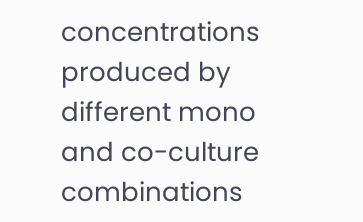concentrations produced by different mono and co-culture combinations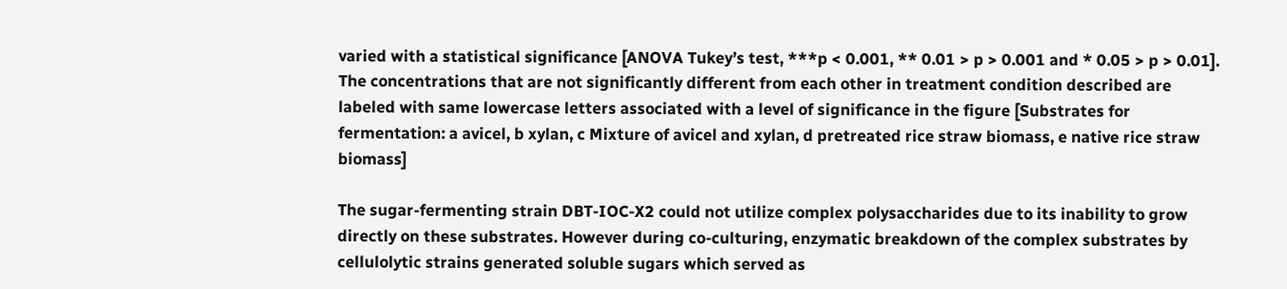varied with a statistical significance [ANOVA Tukey’s test, ***p < 0.001, ** 0.01 > p > 0.001 and * 0.05 > p > 0.01]. The concentrations that are not significantly different from each other in treatment condition described are labeled with same lowercase letters associated with a level of significance in the figure [Substrates for fermentation: a avicel, b xylan, c Mixture of avicel and xylan, d pretreated rice straw biomass, e native rice straw biomass]

The sugar-fermenting strain DBT-IOC-X2 could not utilize complex polysaccharides due to its inability to grow directly on these substrates. However during co-culturing, enzymatic breakdown of the complex substrates by cellulolytic strains generated soluble sugars which served as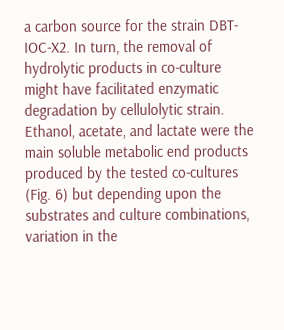a carbon source for the strain DBT-IOC-X2. In turn, the removal of hydrolytic products in co-culture might have facilitated enzymatic degradation by cellulolytic strain. Ethanol, acetate, and lactate were the main soluble metabolic end products produced by the tested co-cultures (Fig. 6) but depending upon the substrates and culture combinations, variation in the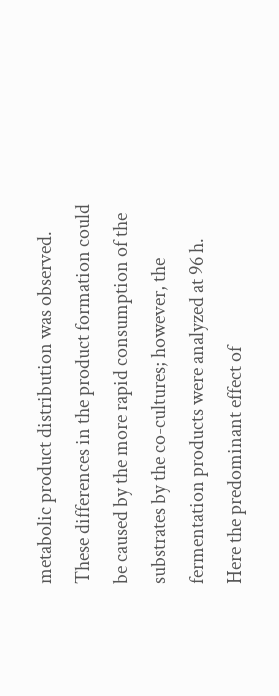metabolic product distribution was observed. These differences in the product formation could be caused by the more rapid consumption of the substrates by the co-cultures; however, the fermentation products were analyzed at 96 h. Here the predominant effect of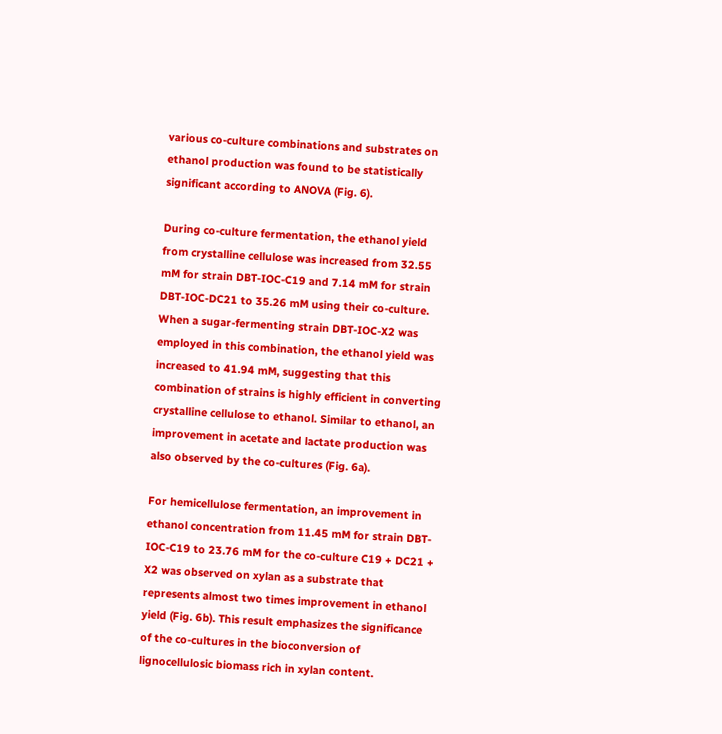various co-culture combinations and substrates on ethanol production was found to be statistically significant according to ANOVA (Fig. 6).

During co-culture fermentation, the ethanol yield from crystalline cellulose was increased from 32.55 mM for strain DBT-IOC-C19 and 7.14 mM for strain DBT-IOC-DC21 to 35.26 mM using their co-culture. When a sugar-fermenting strain DBT-IOC-X2 was employed in this combination, the ethanol yield was increased to 41.94 mM, suggesting that this combination of strains is highly efficient in converting crystalline cellulose to ethanol. Similar to ethanol, an improvement in acetate and lactate production was also observed by the co-cultures (Fig. 6a).

For hemicellulose fermentation, an improvement in ethanol concentration from 11.45 mM for strain DBT-IOC-C19 to 23.76 mM for the co-culture C19 + DC21 + X2 was observed on xylan as a substrate that represents almost two times improvement in ethanol yield (Fig. 6b). This result emphasizes the significance of the co-cultures in the bioconversion of lignocellulosic biomass rich in xylan content.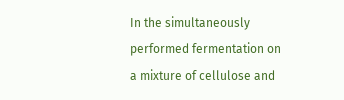In the simultaneously performed fermentation on a mixture of cellulose and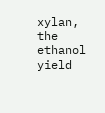xylan, the ethanol yield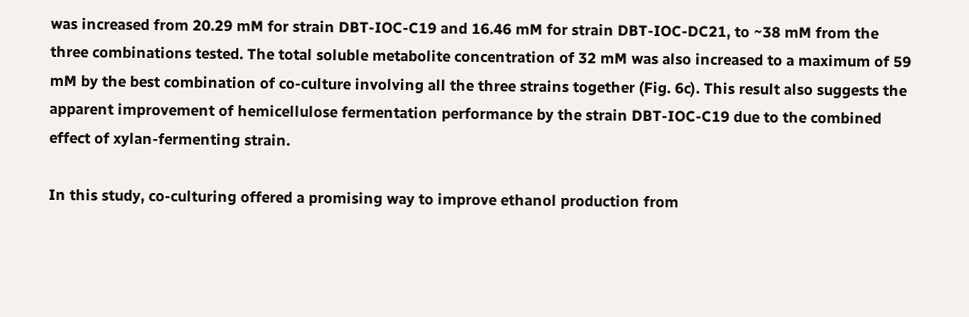was increased from 20.29 mM for strain DBT-IOC-C19 and 16.46 mM for strain DBT-IOC-DC21, to ~38 mM from the three combinations tested. The total soluble metabolite concentration of 32 mM was also increased to a maximum of 59 mM by the best combination of co-culture involving all the three strains together (Fig. 6c). This result also suggests the apparent improvement of hemicellulose fermentation performance by the strain DBT-IOC-C19 due to the combined effect of xylan-fermenting strain.

In this study, co-culturing offered a promising way to improve ethanol production from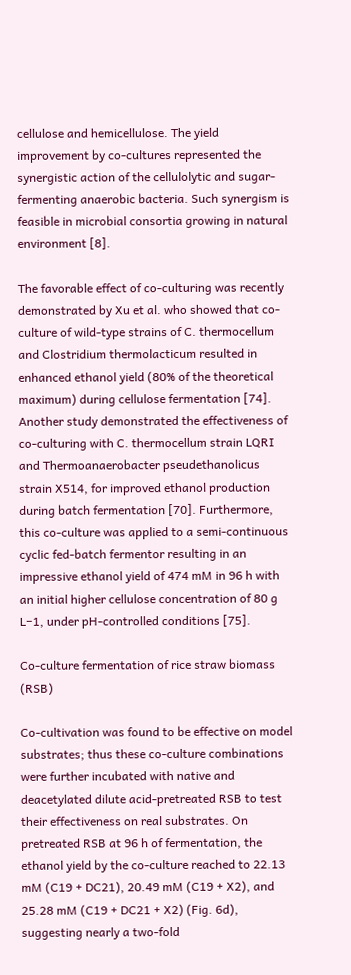cellulose and hemicellulose. The yield improvement by co-cultures represented the synergistic action of the cellulolytic and sugar-fermenting anaerobic bacteria. Such synergism is feasible in microbial consortia growing in natural environment [8].

The favorable effect of co-culturing was recently demonstrated by Xu et al. who showed that co-culture of wild-type strains of C. thermocellum and Clostridium thermolacticum resulted in enhanced ethanol yield (80% of the theoretical maximum) during cellulose fermentation [74]. Another study demonstrated the effectiveness of co-culturing with C. thermocellum strain LQRI and Thermoanaerobacter pseudethanolicus strain X514, for improved ethanol production during batch fermentation [70]. Furthermore, this co-culture was applied to a semi-continuous cyclic fed-batch fermentor resulting in an impressive ethanol yield of 474 mM in 96 h with an initial higher cellulose concentration of 80 g L−1, under pH-controlled conditions [75].

Co-culture fermentation of rice straw biomass (RSB)

Co-cultivation was found to be effective on model substrates; thus these co-culture combinations were further incubated with native and deacetylated dilute acid-pretreated RSB to test their effectiveness on real substrates. On pretreated RSB at 96 h of fermentation, the ethanol yield by the co-culture reached to 22.13 mM (C19 + DC21), 20.49 mM (C19 + X2), and 25.28 mM (C19 + DC21 + X2) (Fig. 6d), suggesting nearly a two-fold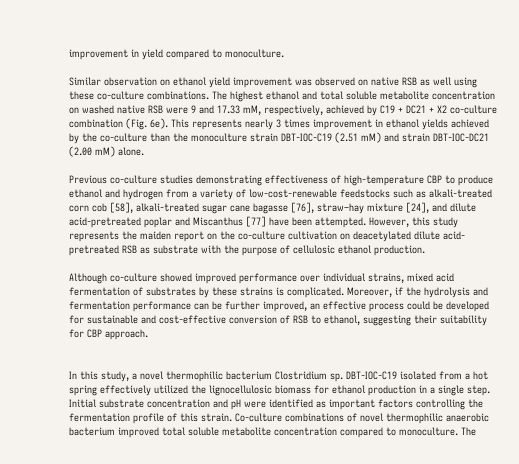improvement in yield compared to monoculture.

Similar observation on ethanol yield improvement was observed on native RSB as well using these co-culture combinations. The highest ethanol and total soluble metabolite concentration on washed native RSB were 9 and 17.33 mM, respectively, achieved by C19 + DC21 + X2 co-culture combination (Fig. 6e). This represents nearly 3 times improvement in ethanol yields achieved by the co-culture than the monoculture strain DBT-IOC-C19 (2.51 mM) and strain DBT-IOC-DC21 (2.00 mM) alone.

Previous co-culture studies demonstrating effectiveness of high-temperature CBP to produce ethanol and hydrogen from a variety of low-cost-renewable feedstocks such as alkali-treated corn cob [58], alkali-treated sugar cane bagasse [76], straw–hay mixture [24], and dilute acid-pretreated poplar and Miscanthus [77] have been attempted. However, this study represents the maiden report on the co-culture cultivation on deacetylated dilute acid-pretreated RSB as substrate with the purpose of cellulosic ethanol production.

Although co-culture showed improved performance over individual strains, mixed acid fermentation of substrates by these strains is complicated. Moreover, if the hydrolysis and fermentation performance can be further improved, an effective process could be developed for sustainable and cost-effective conversion of RSB to ethanol, suggesting their suitability for CBP approach.


In this study, a novel thermophilic bacterium Clostridium sp. DBT-IOC-C19 isolated from a hot spring effectively utilized the lignocellulosic biomass for ethanol production in a single step. Initial substrate concentration and pH were identified as important factors controlling the fermentation profile of this strain. Co-culture combinations of novel thermophilic anaerobic bacterium improved total soluble metabolite concentration compared to monoculture. The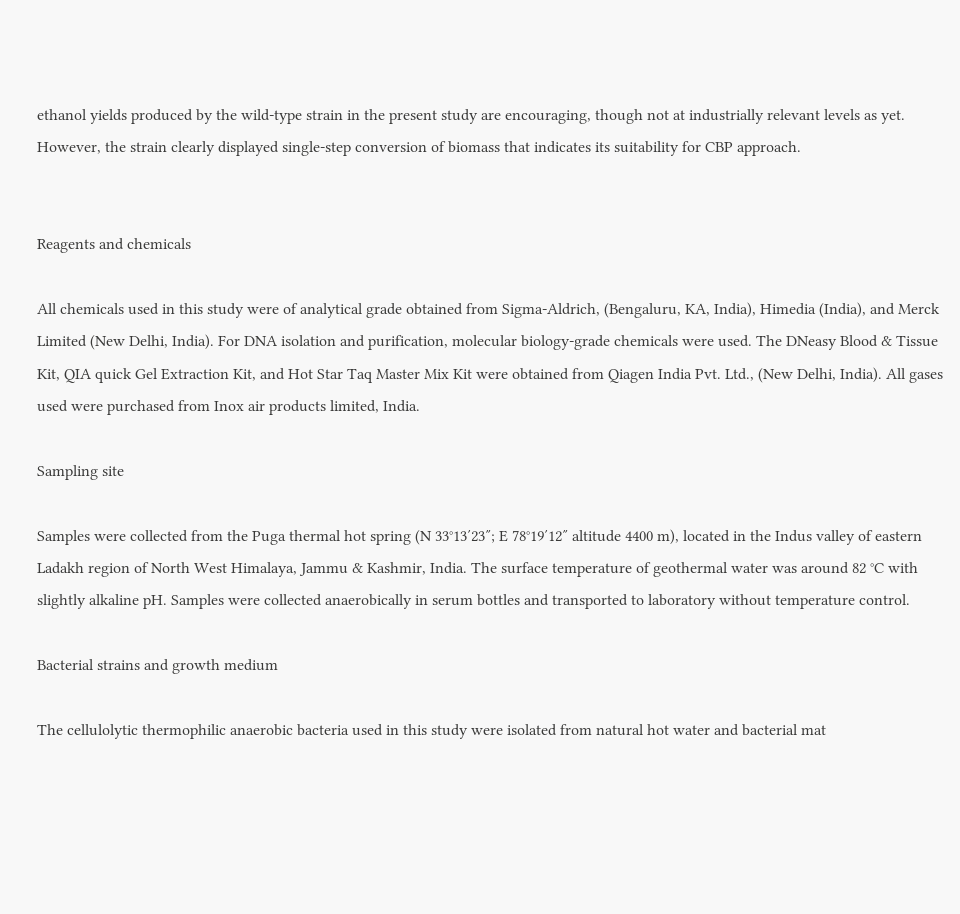ethanol yields produced by the wild-type strain in the present study are encouraging, though not at industrially relevant levels as yet. However, the strain clearly displayed single-step conversion of biomass that indicates its suitability for CBP approach.


Reagents and chemicals

All chemicals used in this study were of analytical grade obtained from Sigma-Aldrich, (Bengaluru, KA, India), Himedia (India), and Merck Limited (New Delhi, India). For DNA isolation and purification, molecular biology-grade chemicals were used. The DNeasy Blood & Tissue Kit, QIA quick Gel Extraction Kit, and Hot Star Taq Master Mix Kit were obtained from Qiagen India Pvt. Ltd., (New Delhi, India). All gases used were purchased from Inox air products limited, India.

Sampling site

Samples were collected from the Puga thermal hot spring (N 33°13′23″; E 78°19′12″ altitude 4400 m), located in the Indus valley of eastern Ladakh region of North West Himalaya, Jammu & Kashmir, India. The surface temperature of geothermal water was around 82 °C with slightly alkaline pH. Samples were collected anaerobically in serum bottles and transported to laboratory without temperature control.

Bacterial strains and growth medium

The cellulolytic thermophilic anaerobic bacteria used in this study were isolated from natural hot water and bacterial mat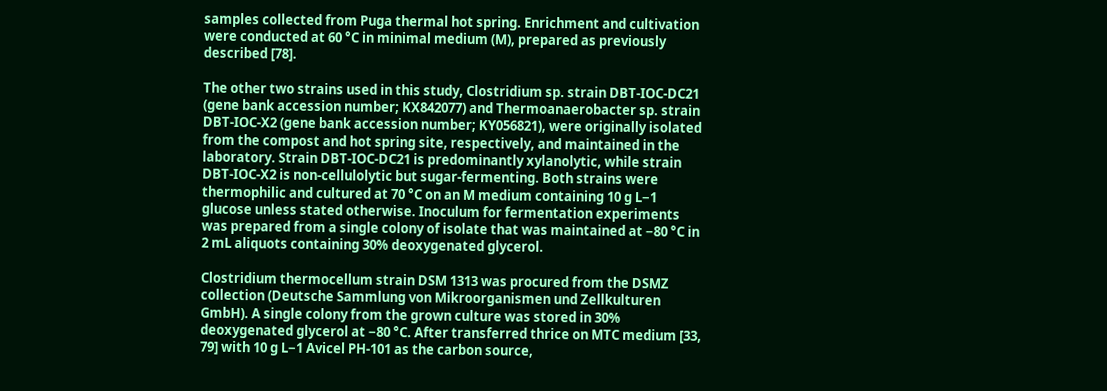samples collected from Puga thermal hot spring. Enrichment and cultivation were conducted at 60 °C in minimal medium (M), prepared as previously described [78].

The other two strains used in this study, Clostridium sp. strain DBT-IOC-DC21 (gene bank accession number; KX842077) and Thermoanaerobacter sp. strain DBT-IOC-X2 (gene bank accession number; KY056821), were originally isolated from the compost and hot spring site, respectively, and maintained in the laboratory. Strain DBT-IOC-DC21 is predominantly xylanolytic, while strain DBT-IOC-X2 is non-cellulolytic but sugar-fermenting. Both strains were thermophilic and cultured at 70 °C on an M medium containing 10 g L−1 glucose unless stated otherwise. Inoculum for fermentation experiments was prepared from a single colony of isolate that was maintained at −80 °C in 2 mL aliquots containing 30% deoxygenated glycerol.

Clostridium thermocellum strain DSM 1313 was procured from the DSMZ collection (Deutsche Sammlung von Mikroorganismen und Zellkulturen GmbH). A single colony from the grown culture was stored in 30% deoxygenated glycerol at −80 °C. After transferred thrice on MTC medium [33, 79] with 10 g L−1 Avicel PH-101 as the carbon source,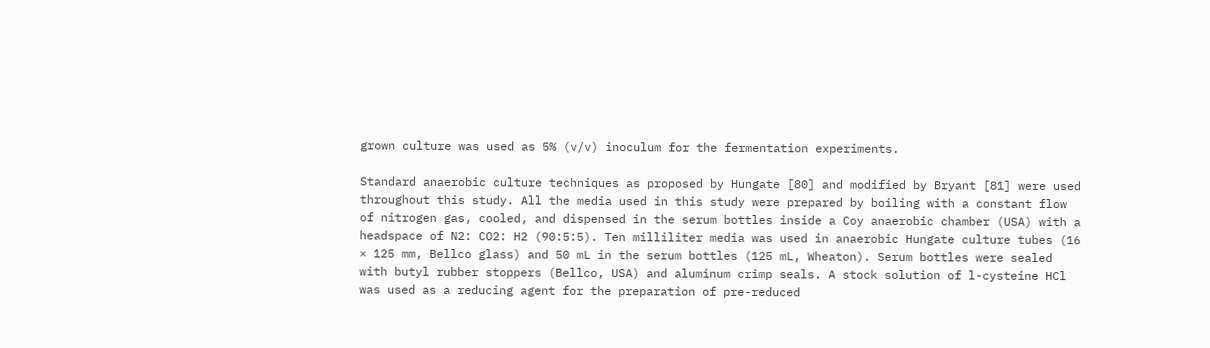grown culture was used as 5% (v/v) inoculum for the fermentation experiments.

Standard anaerobic culture techniques as proposed by Hungate [80] and modified by Bryant [81] were used throughout this study. All the media used in this study were prepared by boiling with a constant flow of nitrogen gas, cooled, and dispensed in the serum bottles inside a Coy anaerobic chamber (USA) with a headspace of N2: CO2: H2 (90:5:5). Ten milliliter media was used in anaerobic Hungate culture tubes (16 × 125 mm, Bellco glass) and 50 mL in the serum bottles (125 mL, Wheaton). Serum bottles were sealed with butyl rubber stoppers (Bellco, USA) and aluminum crimp seals. A stock solution of l-cysteine HCl was used as a reducing agent for the preparation of pre-reduced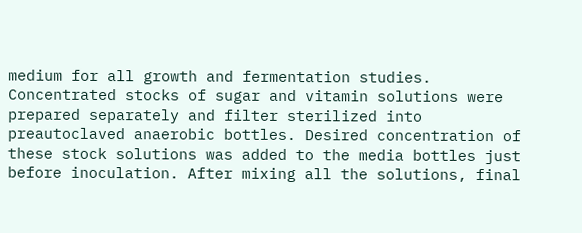medium for all growth and fermentation studies. Concentrated stocks of sugar and vitamin solutions were prepared separately and filter sterilized into preautoclaved anaerobic bottles. Desired concentration of these stock solutions was added to the media bottles just before inoculation. After mixing all the solutions, final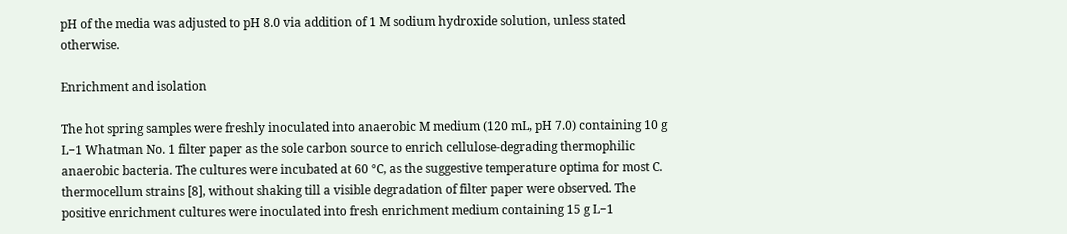pH of the media was adjusted to pH 8.0 via addition of 1 M sodium hydroxide solution, unless stated otherwise.

Enrichment and isolation

The hot spring samples were freshly inoculated into anaerobic M medium (120 mL, pH 7.0) containing 10 g L−1 Whatman No. 1 filter paper as the sole carbon source to enrich cellulose-degrading thermophilic anaerobic bacteria. The cultures were incubated at 60 °C, as the suggestive temperature optima for most C. thermocellum strains [8], without shaking till a visible degradation of filter paper were observed. The positive enrichment cultures were inoculated into fresh enrichment medium containing 15 g L−1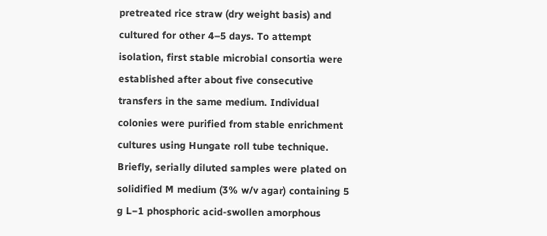pretreated rice straw (dry weight basis) and cultured for other 4–5 days. To attempt isolation, first stable microbial consortia were established after about five consecutive transfers in the same medium. Individual colonies were purified from stable enrichment cultures using Hungate roll tube technique. Briefly, serially diluted samples were plated on solidified M medium (3% w/v agar) containing 5 g L−1 phosphoric acid-swollen amorphous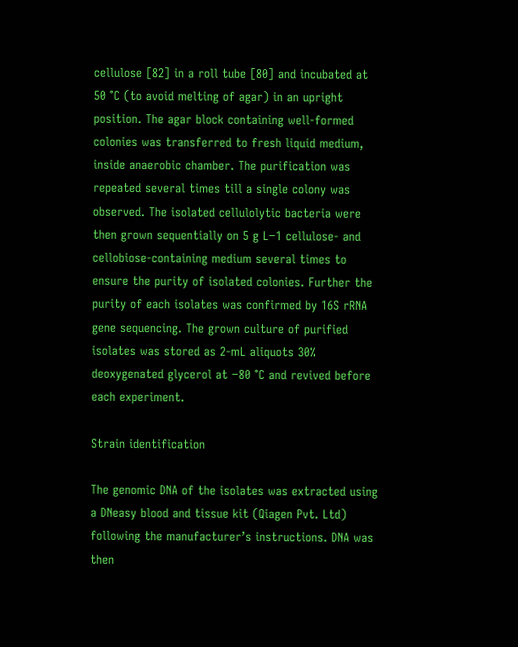cellulose [82] in a roll tube [80] and incubated at 50 °C (to avoid melting of agar) in an upright position. The agar block containing well-formed colonies was transferred to fresh liquid medium, inside anaerobic chamber. The purification was repeated several times till a single colony was observed. The isolated cellulolytic bacteria were then grown sequentially on 5 g L−1 cellulose- and cellobiose-containing medium several times to ensure the purity of isolated colonies. Further the purity of each isolates was confirmed by 16S rRNA gene sequencing. The grown culture of purified isolates was stored as 2-mL aliquots 30% deoxygenated glycerol at −80 °C and revived before each experiment.

Strain identification

The genomic DNA of the isolates was extracted using a DNeasy blood and tissue kit (Qiagen Pvt. Ltd) following the manufacturer’s instructions. DNA was then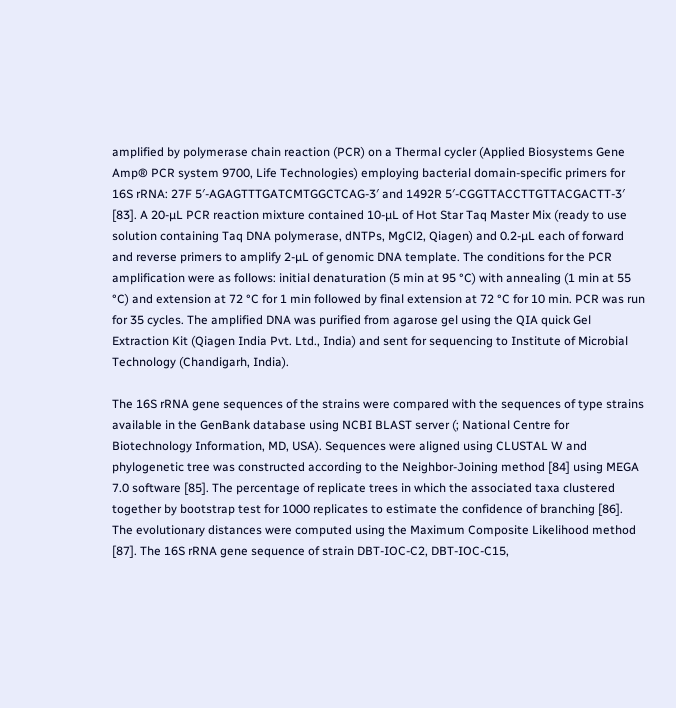amplified by polymerase chain reaction (PCR) on a Thermal cycler (Applied Biosystems Gene Amp® PCR system 9700, Life Technologies) employing bacterial domain-specific primers for 16S rRNA: 27F 5′-AGAGTTTGATCMTGGCTCAG-3′ and 1492R 5′-CGGTTACCTTGTTACGACTT-3′ [83]. A 20-µL PCR reaction mixture contained 10-µL of Hot Star Taq Master Mix (ready to use solution containing Taq DNA polymerase, dNTPs, MgCl2, Qiagen) and 0.2-µL each of forward and reverse primers to amplify 2-µL of genomic DNA template. The conditions for the PCR amplification were as follows: initial denaturation (5 min at 95 °C) with annealing (1 min at 55 °C) and extension at 72 °C for 1 min followed by final extension at 72 °C for 10 min. PCR was run for 35 cycles. The amplified DNA was purified from agarose gel using the QIA quick Gel Extraction Kit (Qiagen India Pvt. Ltd., India) and sent for sequencing to Institute of Microbial Technology (Chandigarh, India).

The 16S rRNA gene sequences of the strains were compared with the sequences of type strains available in the GenBank database using NCBI BLAST server (; National Centre for Biotechnology Information, MD, USA). Sequences were aligned using CLUSTAL W and phylogenetic tree was constructed according to the Neighbor-Joining method [84] using MEGA 7.0 software [85]. The percentage of replicate trees in which the associated taxa clustered together by bootstrap test for 1000 replicates to estimate the confidence of branching [86]. The evolutionary distances were computed using the Maximum Composite Likelihood method [87]. The 16S rRNA gene sequence of strain DBT-IOC-C2, DBT-IOC-C15,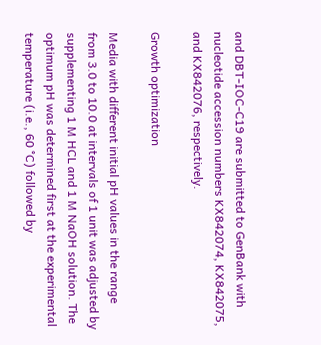and DBT-IOC-C19 are submitted to GenBank with nucleotide accession numbers KX842074, KX842075, and KX842076, respectively.

Growth optimization

Media with different initial pH values in the range from 3.0 to 10.0 at intervals of 1 unit was adjusted by supplementing 1 M HCL and 1 M NaOH solution. The optimum pH was determined first at the experimental temperature (i.e., 60 °C) followed by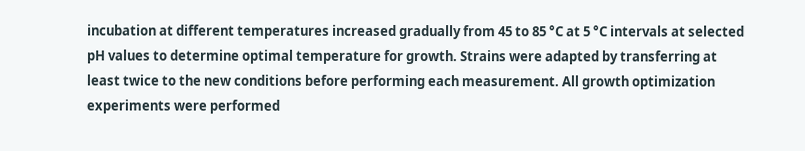incubation at different temperatures increased gradually from 45 to 85 °C at 5 °C intervals at selected pH values to determine optimal temperature for growth. Strains were adapted by transferring at least twice to the new conditions before performing each measurement. All growth optimization experiments were performed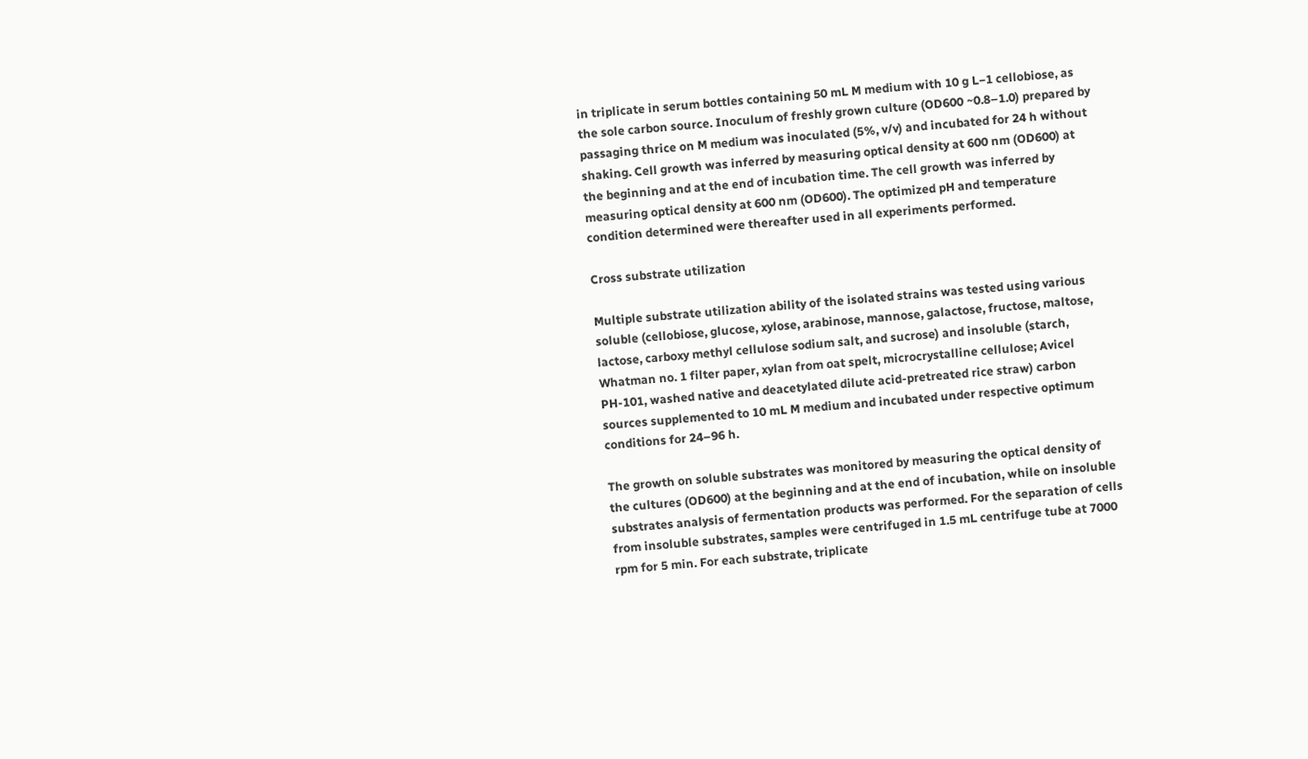in triplicate in serum bottles containing 50 mL M medium with 10 g L−1 cellobiose, as the sole carbon source. Inoculum of freshly grown culture (OD600 ~0.8–1.0) prepared by passaging thrice on M medium was inoculated (5%, v/v) and incubated for 24 h without shaking. Cell growth was inferred by measuring optical density at 600 nm (OD600) at the beginning and at the end of incubation time. The cell growth was inferred by measuring optical density at 600 nm (OD600). The optimized pH and temperature condition determined were thereafter used in all experiments performed.

Cross substrate utilization

Multiple substrate utilization ability of the isolated strains was tested using various soluble (cellobiose, glucose, xylose, arabinose, mannose, galactose, fructose, maltose, lactose, carboxy methyl cellulose sodium salt, and sucrose) and insoluble (starch, Whatman no. 1 filter paper, xylan from oat spelt, microcrystalline cellulose; Avicel PH-101, washed native and deacetylated dilute acid-pretreated rice straw) carbon sources supplemented to 10 mL M medium and incubated under respective optimum conditions for 24–96 h.

The growth on soluble substrates was monitored by measuring the optical density of the cultures (OD600) at the beginning and at the end of incubation, while on insoluble substrates analysis of fermentation products was performed. For the separation of cells from insoluble substrates, samples were centrifuged in 1.5 mL centrifuge tube at 7000 rpm for 5 min. For each substrate, triplicate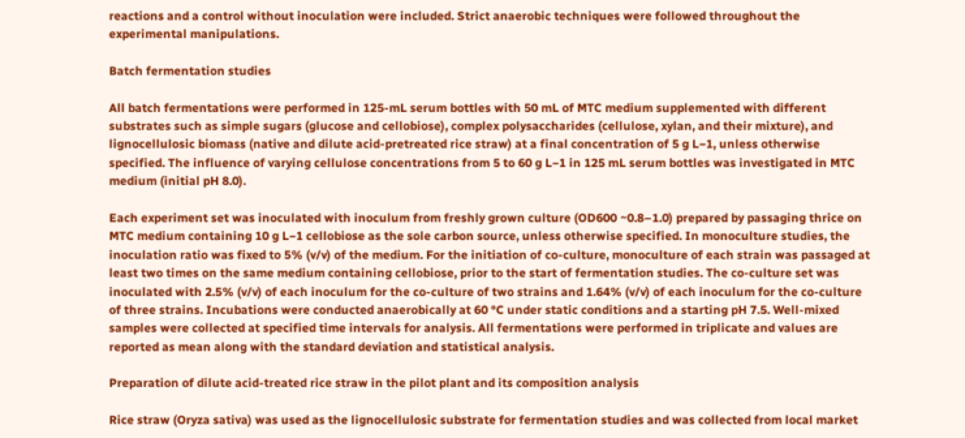reactions and a control without inoculation were included. Strict anaerobic techniques were followed throughout the experimental manipulations.

Batch fermentation studies

All batch fermentations were performed in 125-mL serum bottles with 50 mL of MTC medium supplemented with different substrates such as simple sugars (glucose and cellobiose), complex polysaccharides (cellulose, xylan, and their mixture), and lignocellulosic biomass (native and dilute acid-pretreated rice straw) at a final concentration of 5 g L−1, unless otherwise specified. The influence of varying cellulose concentrations from 5 to 60 g L−1 in 125 mL serum bottles was investigated in MTC medium (initial pH 8.0).

Each experiment set was inoculated with inoculum from freshly grown culture (OD600 ~0.8–1.0) prepared by passaging thrice on MTC medium containing 10 g L−1 cellobiose as the sole carbon source, unless otherwise specified. In monoculture studies, the inoculation ratio was fixed to 5% (v/v) of the medium. For the initiation of co-culture, monoculture of each strain was passaged at least two times on the same medium containing cellobiose, prior to the start of fermentation studies. The co-culture set was inoculated with 2.5% (v/v) of each inoculum for the co-culture of two strains and 1.64% (v/v) of each inoculum for the co-culture of three strains. Incubations were conducted anaerobically at 60 °C under static conditions and a starting pH 7.5. Well-mixed samples were collected at specified time intervals for analysis. All fermentations were performed in triplicate and values are reported as mean along with the standard deviation and statistical analysis.

Preparation of dilute acid-treated rice straw in the pilot plant and its composition analysis

Rice straw (Oryza sativa) was used as the lignocellulosic substrate for fermentation studies and was collected from local market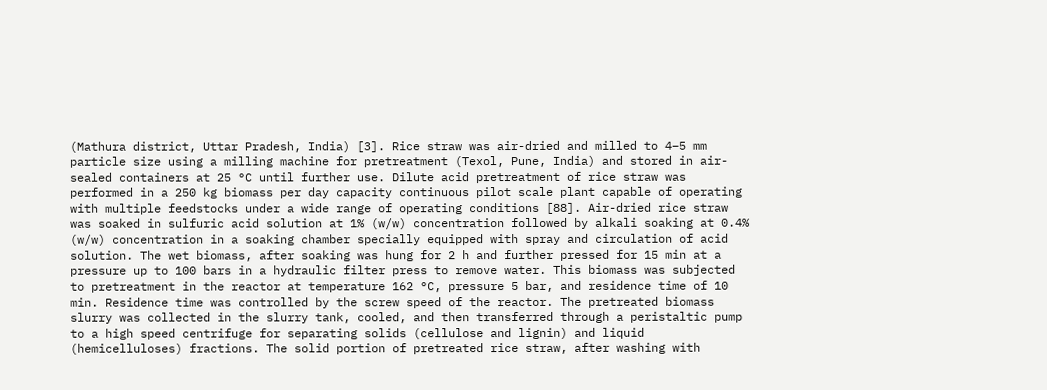(Mathura district, Uttar Pradesh, India) [3]. Rice straw was air-dried and milled to 4–5 mm particle size using a milling machine for pretreatment (Texol, Pune, India) and stored in air-sealed containers at 25 °C until further use. Dilute acid pretreatment of rice straw was performed in a 250 kg biomass per day capacity continuous pilot scale plant capable of operating with multiple feedstocks under a wide range of operating conditions [88]. Air-dried rice straw was soaked in sulfuric acid solution at 1% (w/w) concentration followed by alkali soaking at 0.4% (w/w) concentration in a soaking chamber specially equipped with spray and circulation of acid solution. The wet biomass, after soaking was hung for 2 h and further pressed for 15 min at a pressure up to 100 bars in a hydraulic filter press to remove water. This biomass was subjected to pretreatment in the reactor at temperature 162 °C, pressure 5 bar, and residence time of 10 min. Residence time was controlled by the screw speed of the reactor. The pretreated biomass slurry was collected in the slurry tank, cooled, and then transferred through a peristaltic pump to a high speed centrifuge for separating solids (cellulose and lignin) and liquid (hemicelluloses) fractions. The solid portion of pretreated rice straw, after washing with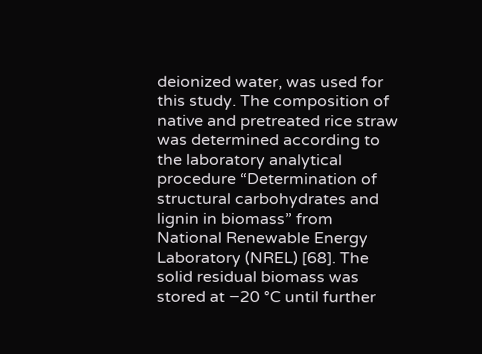deionized water, was used for this study. The composition of native and pretreated rice straw was determined according to the laboratory analytical procedure “Determination of structural carbohydrates and lignin in biomass” from National Renewable Energy Laboratory (NREL) [68]. The solid residual biomass was stored at −20 °C until further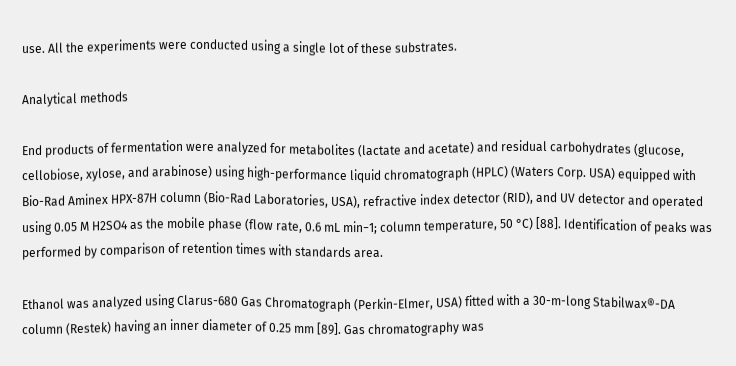use. All the experiments were conducted using a single lot of these substrates.

Analytical methods

End products of fermentation were analyzed for metabolites (lactate and acetate) and residual carbohydrates (glucose, cellobiose, xylose, and arabinose) using high-performance liquid chromatograph (HPLC) (Waters Corp. USA) equipped with Bio-Rad Aminex HPX-87H column (Bio-Rad Laboratories, USA), refractive index detector (RID), and UV detector and operated using 0.05 M H2SO4 as the mobile phase (flow rate, 0.6 mL min−1; column temperature, 50 °C) [88]. Identification of peaks was performed by comparison of retention times with standards area.

Ethanol was analyzed using Clarus-680 Gas Chromatograph (Perkin-Elmer, USA) fitted with a 30-m-long Stabilwax®-DA column (Restek) having an inner diameter of 0.25 mm [89]. Gas chromatography was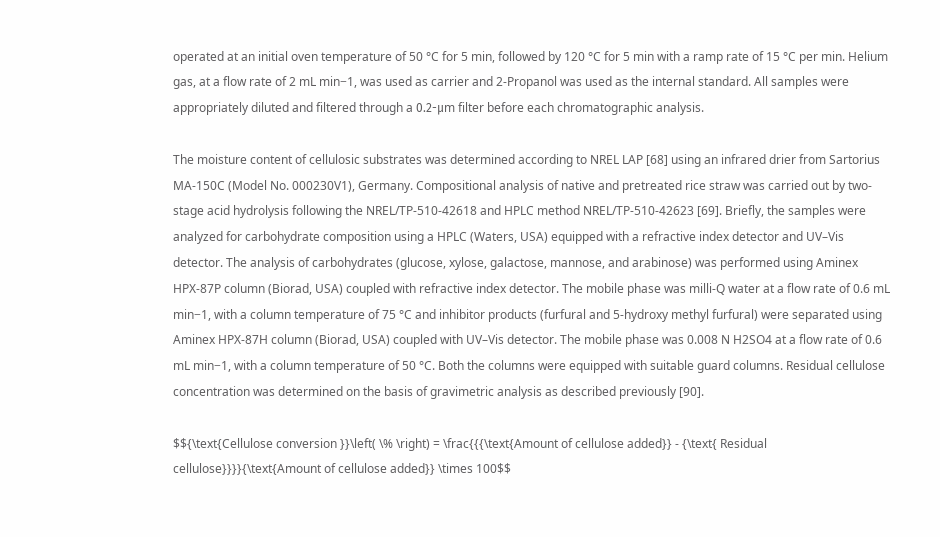operated at an initial oven temperature of 50 °C for 5 min, followed by 120 °C for 5 min with a ramp rate of 15 °C per min. Helium gas, at a flow rate of 2 mL min−1, was used as carrier and 2-Propanol was used as the internal standard. All samples were appropriately diluted and filtered through a 0.2-μm filter before each chromatographic analysis.

The moisture content of cellulosic substrates was determined according to NREL LAP [68] using an infrared drier from Sartorius MA-150C (Model No. 000230V1), Germany. Compositional analysis of native and pretreated rice straw was carried out by two-stage acid hydrolysis following the NREL/TP-510-42618 and HPLC method NREL/TP-510-42623 [69]. Briefly, the samples were analyzed for carbohydrate composition using a HPLC (Waters, USA) equipped with a refractive index detector and UV–Vis detector. The analysis of carbohydrates (glucose, xylose, galactose, mannose, and arabinose) was performed using Aminex HPX-87P column (Biorad, USA) coupled with refractive index detector. The mobile phase was milli-Q water at a flow rate of 0.6 mL min−1, with a column temperature of 75 °C and inhibitor products (furfural and 5-hydroxy methyl furfural) were separated using Aminex HPX-87H column (Biorad, USA) coupled with UV–Vis detector. The mobile phase was 0.008 N H2SO4 at a flow rate of 0.6 mL min−1, with a column temperature of 50 °C. Both the columns were equipped with suitable guard columns. Residual cellulose concentration was determined on the basis of gravimetric analysis as described previously [90].

$${\text{Cellulose conversion }}\left( \% \right) = \frac{{{\text{Amount of cellulose added}} - {\text{ Residual cellulose}}}}{\text{Amount of cellulose added}} \times 100$$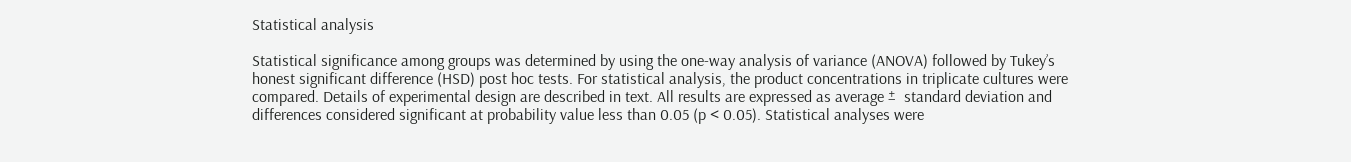Statistical analysis

Statistical significance among groups was determined by using the one-way analysis of variance (ANOVA) followed by Tukey’s honest significant difference (HSD) post hoc tests. For statistical analysis, the product concentrations in triplicate cultures were compared. Details of experimental design are described in text. All results are expressed as average ±  standard deviation and differences considered significant at probability value less than 0.05 (p < 0.05). Statistical analyses were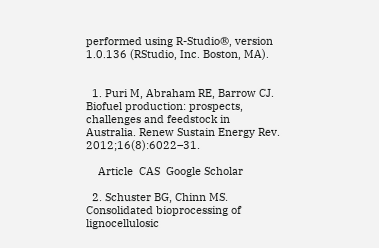performed using R-Studio®, version 1.0.136 (RStudio, Inc. Boston, MA).


  1. Puri M, Abraham RE, Barrow CJ. Biofuel production: prospects, challenges and feedstock in Australia. Renew Sustain Energy Rev. 2012;16(8):6022–31.

    Article  CAS  Google Scholar

  2. Schuster BG, Chinn MS. Consolidated bioprocessing of lignocellulosic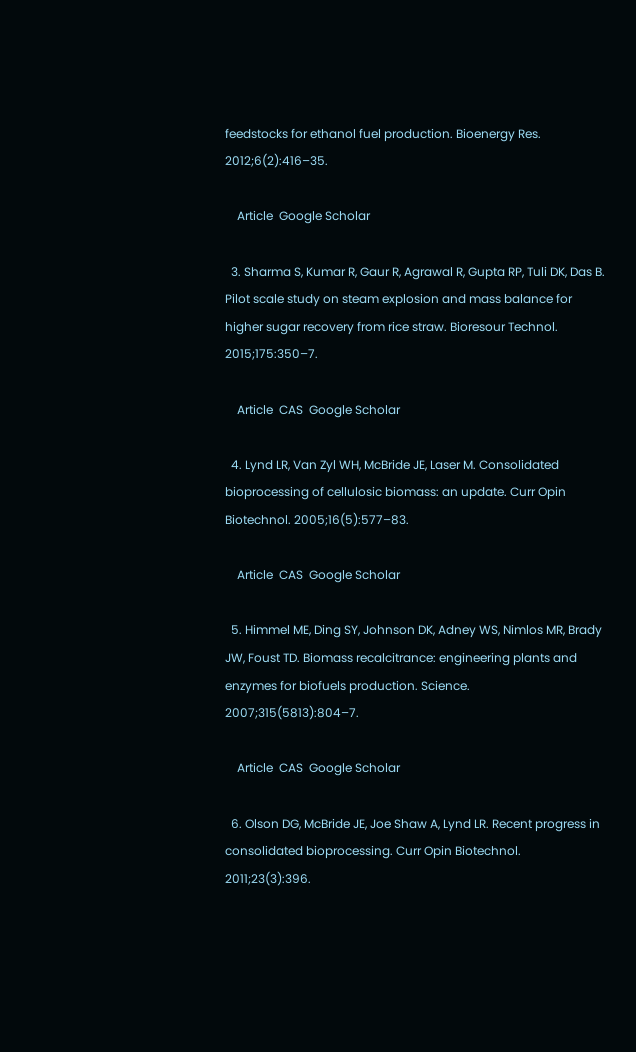feedstocks for ethanol fuel production. Bioenergy Res. 2012;6(2):416–35.

    Article  Google Scholar

  3. Sharma S, Kumar R, Gaur R, Agrawal R, Gupta RP, Tuli DK, Das B. Pilot scale study on steam explosion and mass balance for higher sugar recovery from rice straw. Bioresour Technol. 2015;175:350–7.

    Article  CAS  Google Scholar

  4. Lynd LR, Van Zyl WH, McBride JE, Laser M. Consolidated bioprocessing of cellulosic biomass: an update. Curr Opin Biotechnol. 2005;16(5):577–83.

    Article  CAS  Google Scholar

  5. Himmel ME, Ding SY, Johnson DK, Adney WS, Nimlos MR, Brady JW, Foust TD. Biomass recalcitrance: engineering plants and enzymes for biofuels production. Science. 2007;315(5813):804–7.

    Article  CAS  Google Scholar

  6. Olson DG, McBride JE, Joe Shaw A, Lynd LR. Recent progress in consolidated bioprocessing. Curr Opin Biotechnol. 2011;23(3):396.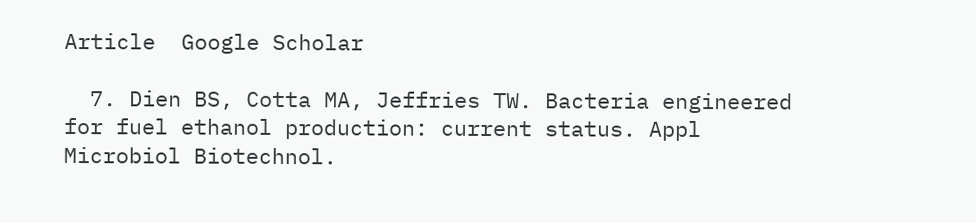Article  Google Scholar

  7. Dien BS, Cotta MA, Jeffries TW. Bacteria engineered for fuel ethanol production: current status. Appl Microbiol Biotechnol.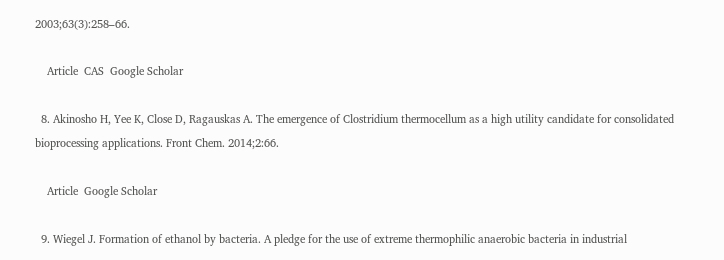2003;63(3):258–66.

    Article  CAS  Google Scholar

  8. Akinosho H, Yee K, Close D, Ragauskas A. The emergence of Clostridium thermocellum as a high utility candidate for consolidated bioprocessing applications. Front Chem. 2014;2:66.

    Article  Google Scholar

  9. Wiegel J. Formation of ethanol by bacteria. A pledge for the use of extreme thermophilic anaerobic bacteria in industrial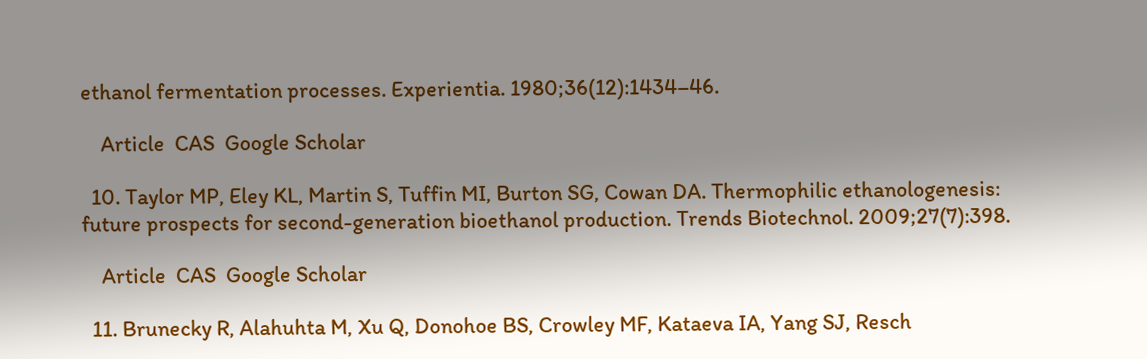ethanol fermentation processes. Experientia. 1980;36(12):1434–46.

    Article  CAS  Google Scholar

  10. Taylor MP, Eley KL, Martin S, Tuffin MI, Burton SG, Cowan DA. Thermophilic ethanologenesis: future prospects for second-generation bioethanol production. Trends Biotechnol. 2009;27(7):398.

    Article  CAS  Google Scholar

  11. Brunecky R, Alahuhta M, Xu Q, Donohoe BS, Crowley MF, Kataeva IA, Yang SJ, Resch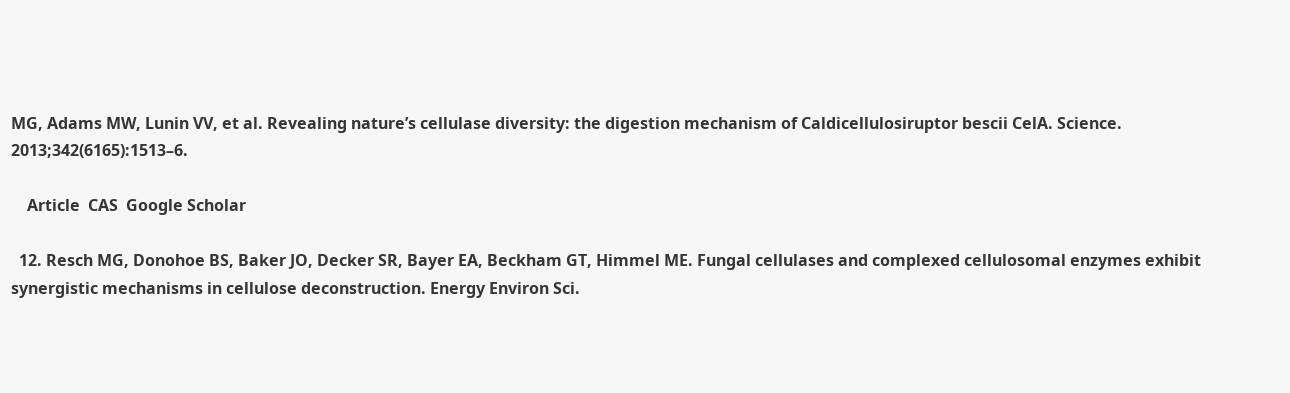MG, Adams MW, Lunin VV, et al. Revealing nature’s cellulase diversity: the digestion mechanism of Caldicellulosiruptor bescii CelA. Science. 2013;342(6165):1513–6.

    Article  CAS  Google Scholar

  12. Resch MG, Donohoe BS, Baker JO, Decker SR, Bayer EA, Beckham GT, Himmel ME. Fungal cellulases and complexed cellulosomal enzymes exhibit synergistic mechanisms in cellulose deconstruction. Energy Environ Sci.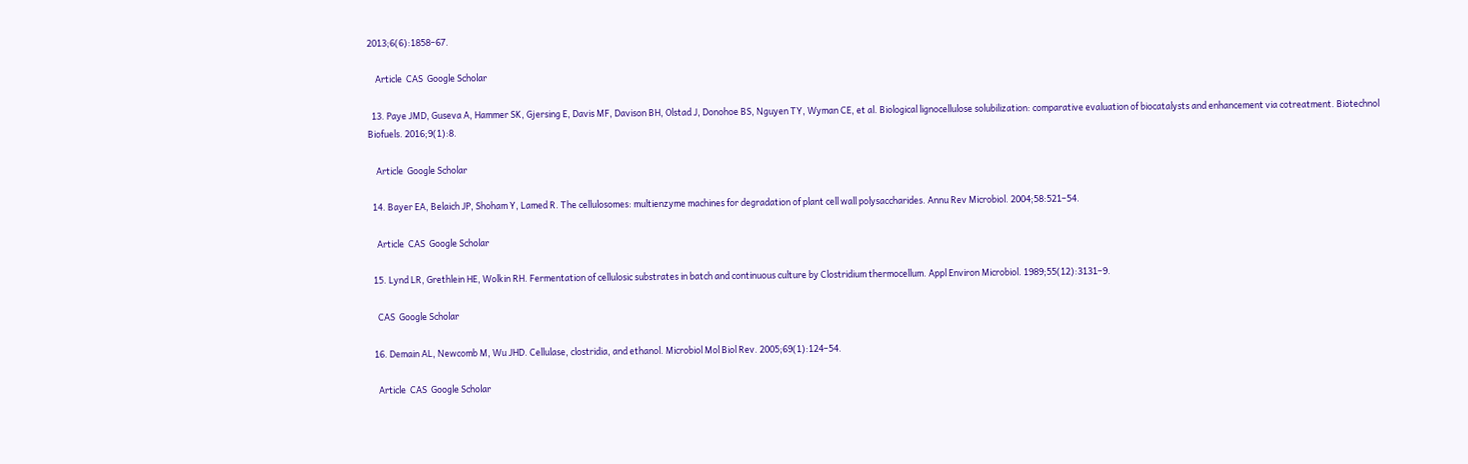2013;6(6):1858–67.

    Article  CAS  Google Scholar

  13. Paye JMD, Guseva A, Hammer SK, Gjersing E, Davis MF, Davison BH, Olstad J, Donohoe BS, Nguyen TY, Wyman CE, et al. Biological lignocellulose solubilization: comparative evaluation of biocatalysts and enhancement via cotreatment. Biotechnol Biofuels. 2016;9(1):8.

    Article  Google Scholar

  14. Bayer EA, Belaich JP, Shoham Y, Lamed R. The cellulosomes: multienzyme machines for degradation of plant cell wall polysaccharides. Annu Rev Microbiol. 2004;58:521–54.

    Article  CAS  Google Scholar

  15. Lynd LR, Grethlein HE, Wolkin RH. Fermentation of cellulosic substrates in batch and continuous culture by Clostridium thermocellum. Appl Environ Microbiol. 1989;55(12):3131–9.

    CAS  Google Scholar

  16. Demain AL, Newcomb M, Wu JHD. Cellulase, clostridia, and ethanol. Microbiol Mol Biol Rev. 2005;69(1):124–54.

    Article  CAS  Google Scholar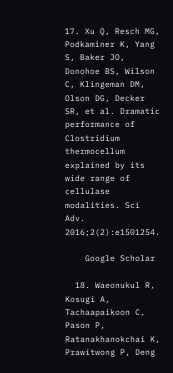17. Xu Q, Resch MG, Podkaminer K, Yang S, Baker JO, Donohoe BS, Wilson C, Klingeman DM, Olson DG, Decker SR, et al. Dramatic performance of Clostridium thermocellum explained by its wide range of cellulase modalities. Sci Adv. 2016;2(2):e1501254.

    Google Scholar

  18. Waeonukul R, Kosugi A, Tachaapaikoon C, Pason P, Ratanakhanokchai K, Prawitwong P, Deng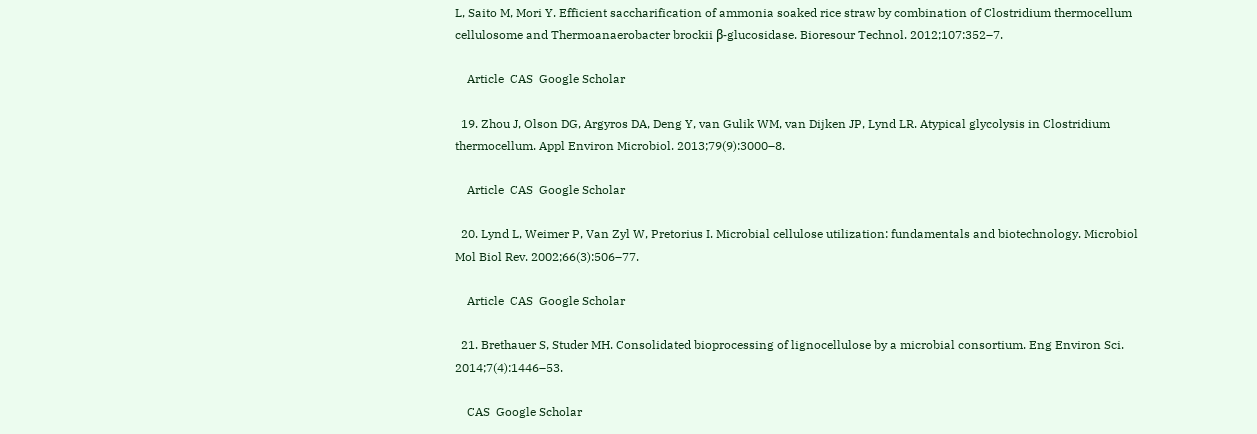L, Saito M, Mori Y. Efficient saccharification of ammonia soaked rice straw by combination of Clostridium thermocellum cellulosome and Thermoanaerobacter brockii β-glucosidase. Bioresour Technol. 2012;107:352–7.

    Article  CAS  Google Scholar

  19. Zhou J, Olson DG, Argyros DA, Deng Y, van Gulik WM, van Dijken JP, Lynd LR. Atypical glycolysis in Clostridium thermocellum. Appl Environ Microbiol. 2013;79(9):3000–8.

    Article  CAS  Google Scholar

  20. Lynd L, Weimer P, Van Zyl W, Pretorius I. Microbial cellulose utilization: fundamentals and biotechnology. Microbiol Mol Biol Rev. 2002;66(3):506–77.

    Article  CAS  Google Scholar

  21. Brethauer S, Studer MH. Consolidated bioprocessing of lignocellulose by a microbial consortium. Eng Environ Sci. 2014;7(4):1446–53.

    CAS  Google Scholar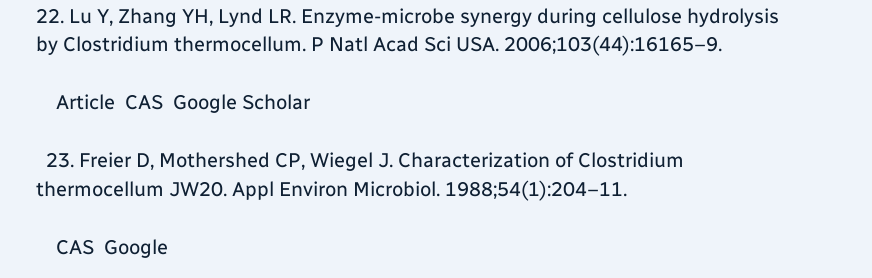22. Lu Y, Zhang YH, Lynd LR. Enzyme-microbe synergy during cellulose hydrolysis by Clostridium thermocellum. P Natl Acad Sci USA. 2006;103(44):16165–9.

    Article  CAS  Google Scholar

  23. Freier D, Mothershed CP, Wiegel J. Characterization of Clostridium thermocellum JW20. Appl Environ Microbiol. 1988;54(1):204–11.

    CAS  Google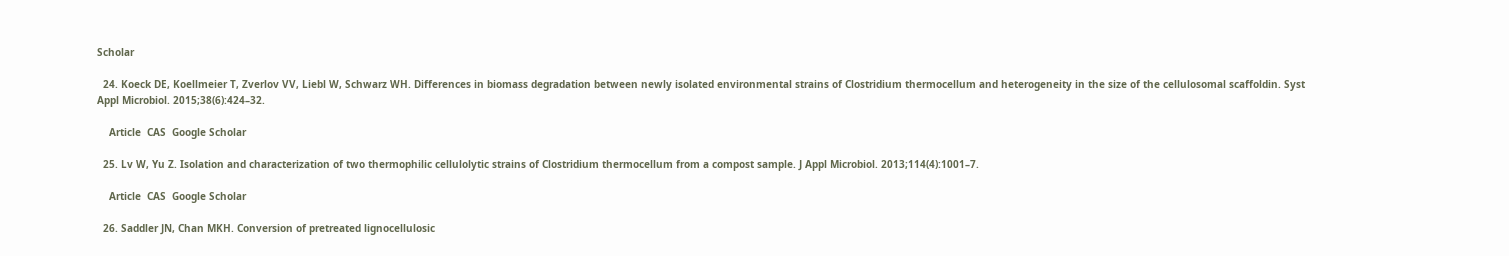Scholar

  24. Koeck DE, Koellmeier T, Zverlov VV, Liebl W, Schwarz WH. Differences in biomass degradation between newly isolated environmental strains of Clostridium thermocellum and heterogeneity in the size of the cellulosomal scaffoldin. Syst Appl Microbiol. 2015;38(6):424–32.

    Article  CAS  Google Scholar

  25. Lv W, Yu Z. Isolation and characterization of two thermophilic cellulolytic strains of Clostridium thermocellum from a compost sample. J Appl Microbiol. 2013;114(4):1001–7.

    Article  CAS  Google Scholar

  26. Saddler JN, Chan MKH. Conversion of pretreated lignocellulosic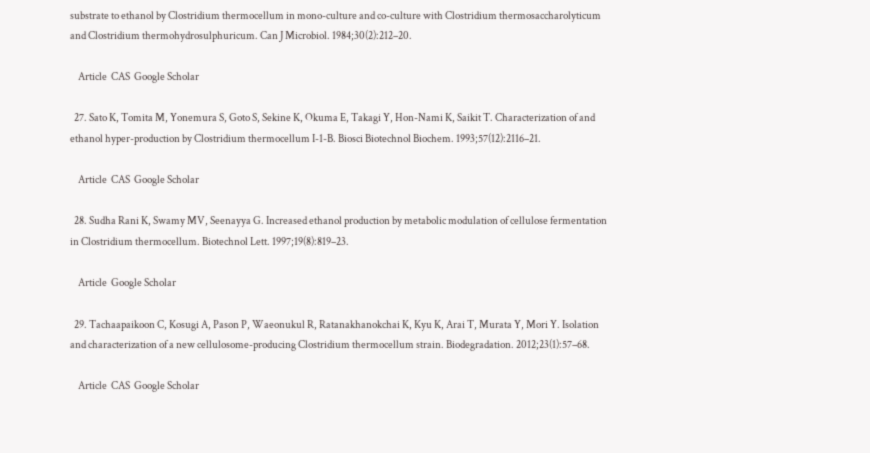substrate to ethanol by Clostridium thermocellum in mono-culture and co-culture with Clostridium thermosaccharolyticum and Clostridium thermohydrosulphuricum. Can J Microbiol. 1984;30(2):212–20.

    Article  CAS  Google Scholar

  27. Sato K, Tomita M, Yonemura S, Goto S, Sekine K, Okuma E, Takagi Y, Hon-Nami K, Saikit T. Characterization of and ethanol hyper-production by Clostridium thermocellum I-1-B. Biosci Biotechnol Biochem. 1993;57(12):2116–21.

    Article  CAS  Google Scholar

  28. Sudha Rani K, Swamy MV, Seenayya G. Increased ethanol production by metabolic modulation of cellulose fermentation in Clostridium thermocellum. Biotechnol Lett. 1997;19(8):819–23.

    Article  Google Scholar

  29. Tachaapaikoon C, Kosugi A, Pason P, Waeonukul R, Ratanakhanokchai K, Kyu K, Arai T, Murata Y, Mori Y. Isolation and characterization of a new cellulosome-producing Clostridium thermocellum strain. Biodegradation. 2012;23(1):57–68.

    Article  CAS  Google Scholar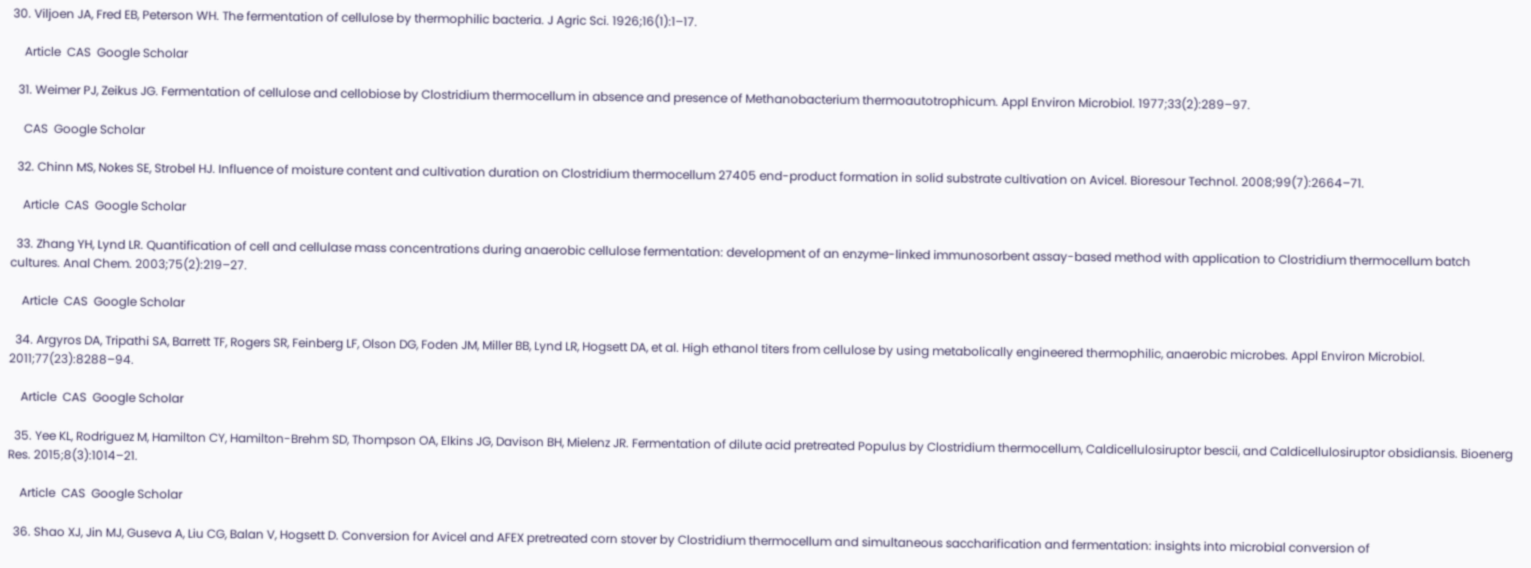30. Viljoen JA, Fred EB, Peterson WH. The fermentation of cellulose by thermophilic bacteria. J Agric Sci. 1926;16(1):1–17.

    Article  CAS  Google Scholar

  31. Weimer PJ, Zeikus JG. Fermentation of cellulose and cellobiose by Clostridium thermocellum in absence and presence of Methanobacterium thermoautotrophicum. Appl Environ Microbiol. 1977;33(2):289–97.

    CAS  Google Scholar

  32. Chinn MS, Nokes SE, Strobel HJ. Influence of moisture content and cultivation duration on Clostridium thermocellum 27405 end-product formation in solid substrate cultivation on Avicel. Bioresour Technol. 2008;99(7):2664–71.

    Article  CAS  Google Scholar

  33. Zhang YH, Lynd LR. Quantification of cell and cellulase mass concentrations during anaerobic cellulose fermentation: development of an enzyme-linked immunosorbent assay-based method with application to Clostridium thermocellum batch cultures. Anal Chem. 2003;75(2):219–27.

    Article  CAS  Google Scholar

  34. Argyros DA, Tripathi SA, Barrett TF, Rogers SR, Feinberg LF, Olson DG, Foden JM, Miller BB, Lynd LR, Hogsett DA, et al. High ethanol titers from cellulose by using metabolically engineered thermophilic, anaerobic microbes. Appl Environ Microbiol. 2011;77(23):8288–94.

    Article  CAS  Google Scholar

  35. Yee KL, Rodriguez M, Hamilton CY, Hamilton-Brehm SD, Thompson OA, Elkins JG, Davison BH, Mielenz JR. Fermentation of dilute acid pretreated Populus by Clostridium thermocellum, Caldicellulosiruptor bescii, and Caldicellulosiruptor obsidiansis. Bioenerg Res. 2015;8(3):1014–21.

    Article  CAS  Google Scholar

  36. Shao XJ, Jin MJ, Guseva A, Liu CG, Balan V, Hogsett D. Conversion for Avicel and AFEX pretreated corn stover by Clostridium thermocellum and simultaneous saccharification and fermentation: insights into microbial conversion of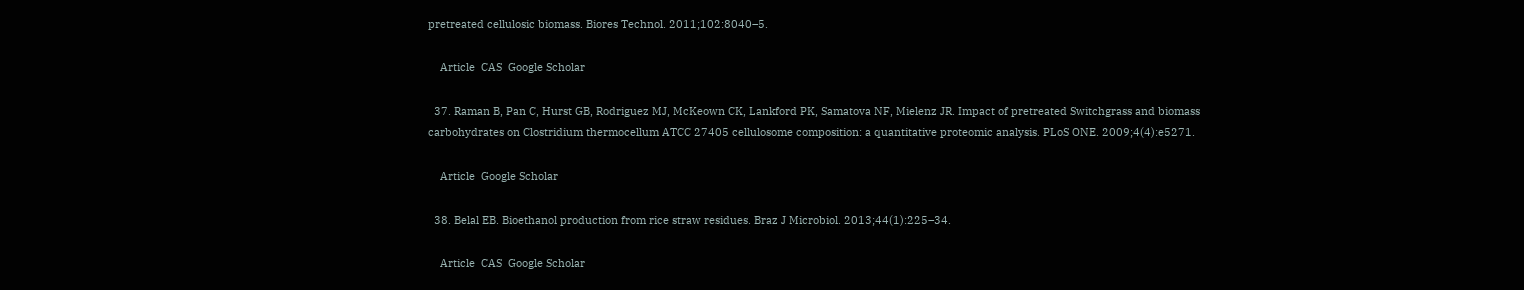pretreated cellulosic biomass. Biores Technol. 2011;102:8040–5.

    Article  CAS  Google Scholar

  37. Raman B, Pan C, Hurst GB, Rodriguez MJ, McKeown CK, Lankford PK, Samatova NF, Mielenz JR. Impact of pretreated Switchgrass and biomass carbohydrates on Clostridium thermocellum ATCC 27405 cellulosome composition: a quantitative proteomic analysis. PLoS ONE. 2009;4(4):e5271.

    Article  Google Scholar

  38. Belal EB. Bioethanol production from rice straw residues. Braz J Microbiol. 2013;44(1):225–34.

    Article  CAS  Google Scholar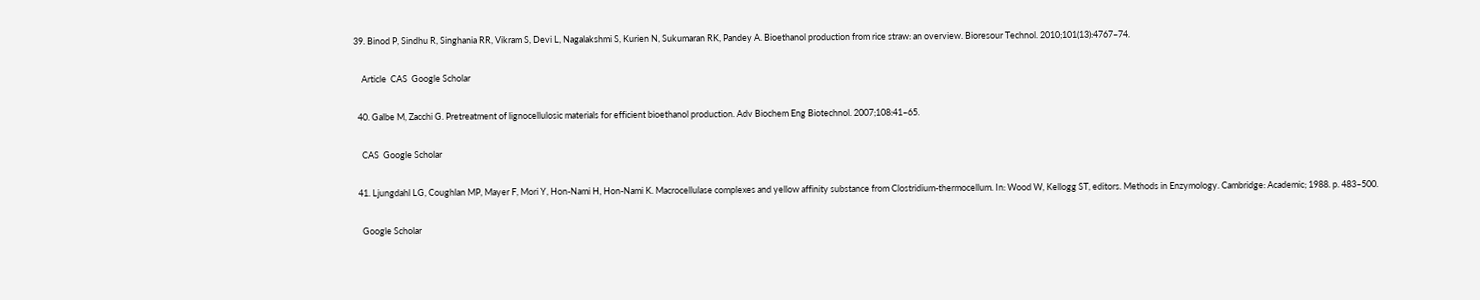39. Binod P, Sindhu R, Singhania RR, Vikram S, Devi L, Nagalakshmi S, Kurien N, Sukumaran RK, Pandey A. Bioethanol production from rice straw: an overview. Bioresour Technol. 2010;101(13):4767–74.

    Article  CAS  Google Scholar

  40. Galbe M, Zacchi G. Pretreatment of lignocellulosic materials for efficient bioethanol production. Adv Biochem Eng Biotechnol. 2007;108:41–65.

    CAS  Google Scholar

  41. Ljungdahl LG, Coughlan MP, Mayer F, Mori Y, Hon-Nami H, Hon-Nami K. Macrocellulase complexes and yellow affinity substance from Clostridium-thermocellum. In: Wood W, Kellogg ST, editors. Methods in Enzymology. Cambridge: Academic; 1988. p. 483–500.

    Google Scholar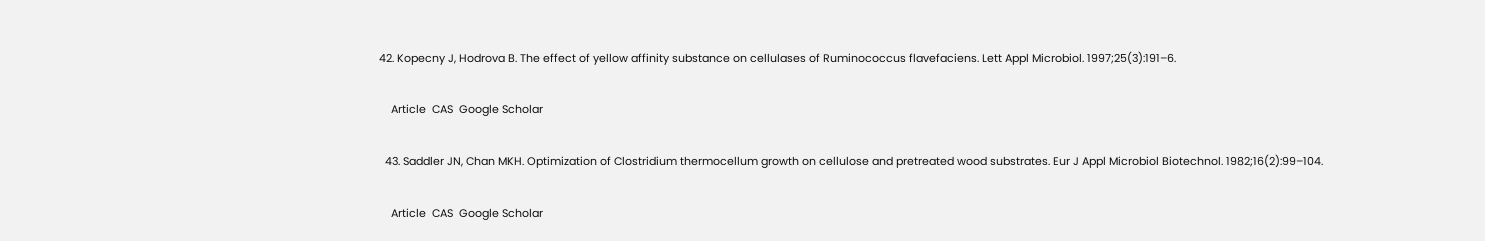42. Kopecny J, Hodrova B. The effect of yellow affinity substance on cellulases of Ruminococcus flavefaciens. Lett Appl Microbiol. 1997;25(3):191–6.

    Article  CAS  Google Scholar

  43. Saddler JN, Chan MKH. Optimization of Clostridium thermocellum growth on cellulose and pretreated wood substrates. Eur J Appl Microbiol Biotechnol. 1982;16(2):99–104.

    Article  CAS  Google Scholar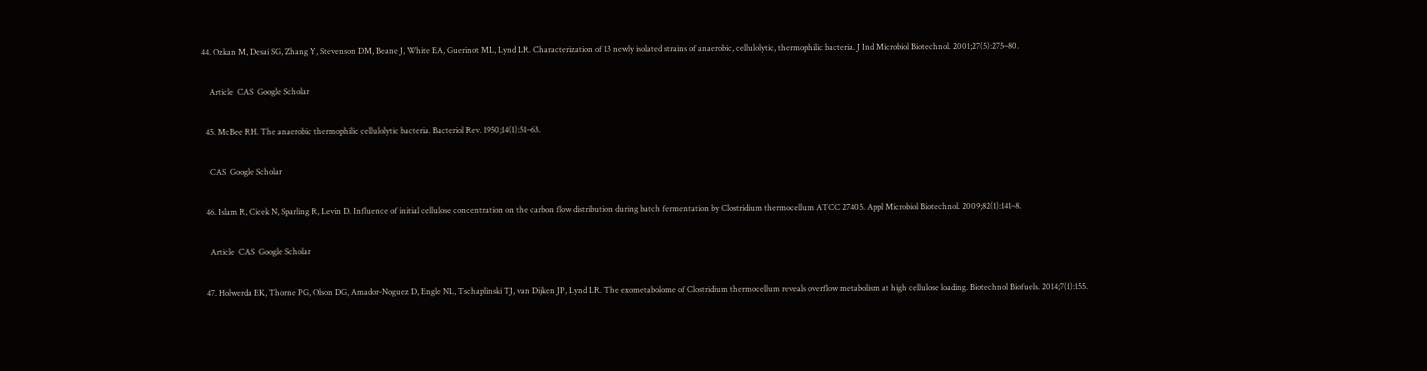44. Ozkan M, Desai SG, Zhang Y, Stevenson DM, Beane J, White EA, Guerinot ML, Lynd LR. Characterization of 13 newly isolated strains of anaerobic, cellulolytic, thermophilic bacteria. J Ind Microbiol Biotechnol. 2001;27(5):275–80.

    Article  CAS  Google Scholar

  45. McBee RH. The anaerobic thermophilic cellulolytic bacteria. Bacteriol Rev. 1950;14(1):51–63.

    CAS  Google Scholar

  46. Islam R, Cicek N, Sparling R, Levin D. Influence of initial cellulose concentration on the carbon flow distribution during batch fermentation by Clostridium thermocellum ATCC 27405. Appl Microbiol Biotechnol. 2009;82(1):141–8.

    Article  CAS  Google Scholar

  47. Holwerda EK, Thorne PG, Olson DG, Amador-Noguez D, Engle NL, Tschaplinski TJ, van Dijken JP, Lynd LR. The exometabolome of Clostridium thermocellum reveals overflow metabolism at high cellulose loading. Biotechnol Biofuels. 2014;7(1):155.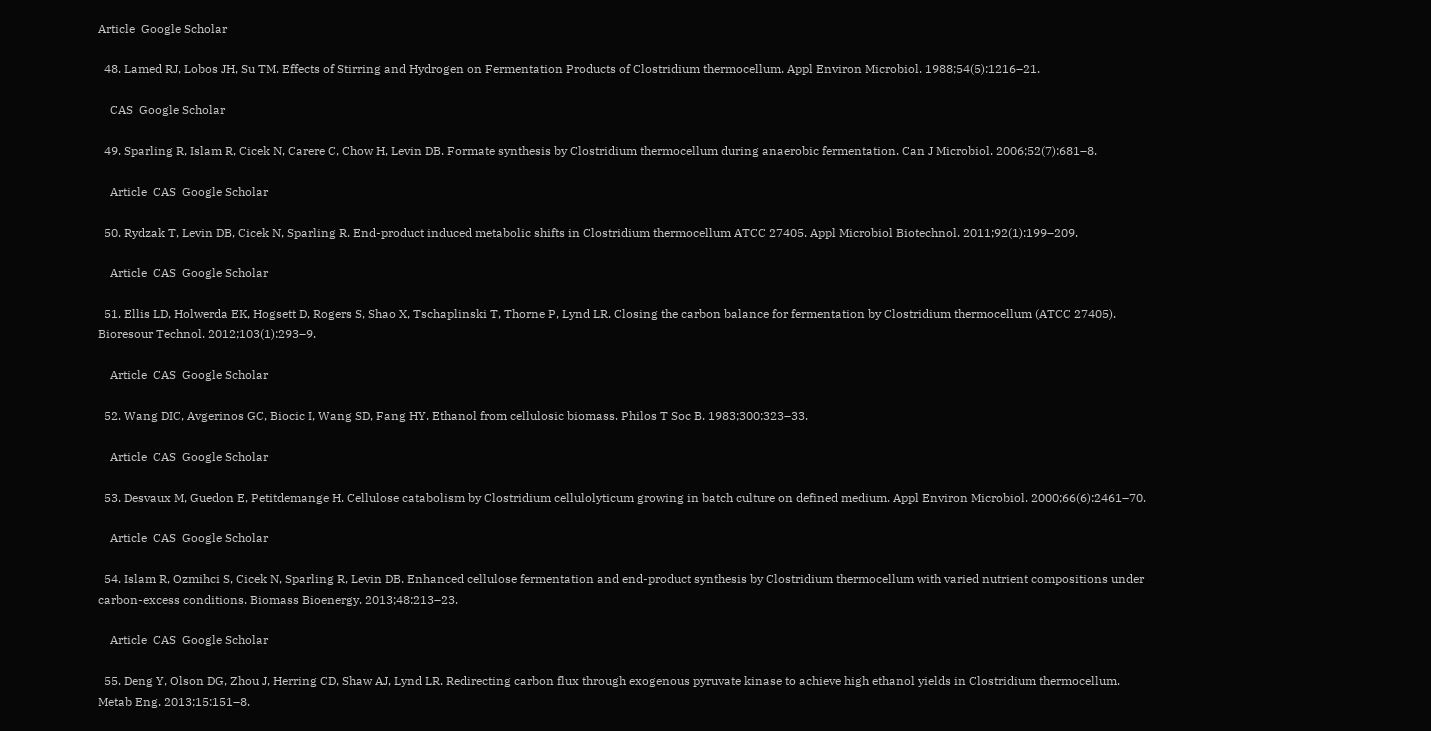Article  Google Scholar

  48. Lamed RJ, Lobos JH, Su TM. Effects of Stirring and Hydrogen on Fermentation Products of Clostridium thermocellum. Appl Environ Microbiol. 1988;54(5):1216–21.

    CAS  Google Scholar

  49. Sparling R, Islam R, Cicek N, Carere C, Chow H, Levin DB. Formate synthesis by Clostridium thermocellum during anaerobic fermentation. Can J Microbiol. 2006;52(7):681–8.

    Article  CAS  Google Scholar

  50. Rydzak T, Levin DB, Cicek N, Sparling R. End-product induced metabolic shifts in Clostridium thermocellum ATCC 27405. Appl Microbiol Biotechnol. 2011;92(1):199–209.

    Article  CAS  Google Scholar

  51. Ellis LD, Holwerda EK, Hogsett D, Rogers S, Shao X, Tschaplinski T, Thorne P, Lynd LR. Closing the carbon balance for fermentation by Clostridium thermocellum (ATCC 27405). Bioresour Technol. 2012;103(1):293–9.

    Article  CAS  Google Scholar

  52. Wang DIC, Avgerinos GC, Biocic I, Wang SD, Fang HY. Ethanol from cellulosic biomass. Philos T Soc B. 1983;300:323–33.

    Article  CAS  Google Scholar

  53. Desvaux M, Guedon E, Petitdemange H. Cellulose catabolism by Clostridium cellulolyticum growing in batch culture on defined medium. Appl Environ Microbiol. 2000;66(6):2461–70.

    Article  CAS  Google Scholar

  54. Islam R, Ozmihci S, Cicek N, Sparling R, Levin DB. Enhanced cellulose fermentation and end-product synthesis by Clostridium thermocellum with varied nutrient compositions under carbon-excess conditions. Biomass Bioenergy. 2013;48:213–23.

    Article  CAS  Google Scholar

  55. Deng Y, Olson DG, Zhou J, Herring CD, Shaw AJ, Lynd LR. Redirecting carbon flux through exogenous pyruvate kinase to achieve high ethanol yields in Clostridium thermocellum. Metab Eng. 2013;15:151–8.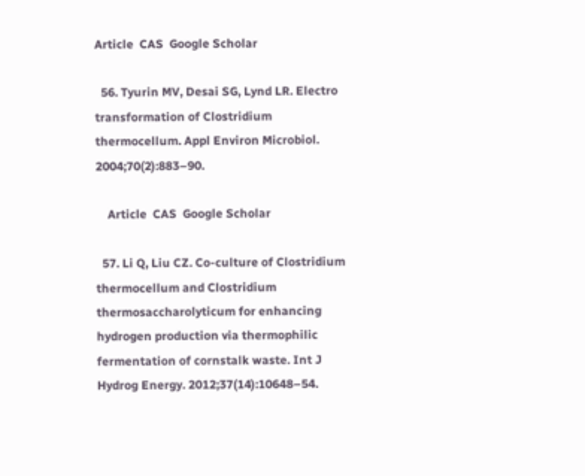Article  CAS  Google Scholar

  56. Tyurin MV, Desai SG, Lynd LR. Electro transformation of Clostridium thermocellum. Appl Environ Microbiol. 2004;70(2):883–90.

    Article  CAS  Google Scholar

  57. Li Q, Liu CZ. Co-culture of Clostridium thermocellum and Clostridium thermosaccharolyticum for enhancing hydrogen production via thermophilic fermentation of cornstalk waste. Int J Hydrog Energy. 2012;37(14):10648–54.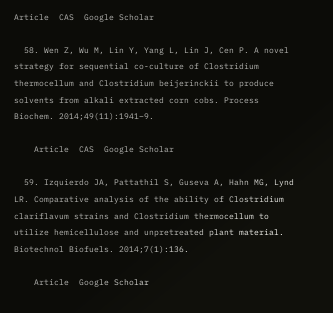Article  CAS  Google Scholar

  58. Wen Z, Wu M, Lin Y, Yang L, Lin J, Cen P. A novel strategy for sequential co-culture of Clostridium thermocellum and Clostridium beijerinckii to produce solvents from alkali extracted corn cobs. Process Biochem. 2014;49(11):1941–9.

    Article  CAS  Google Scholar

  59. Izquierdo JA, Pattathil S, Guseva A, Hahn MG, Lynd LR. Comparative analysis of the ability of Clostridium clariflavum strains and Clostridium thermocellum to utilize hemicellulose and unpretreated plant material. Biotechnol Biofuels. 2014;7(1):136.

    Article  Google Scholar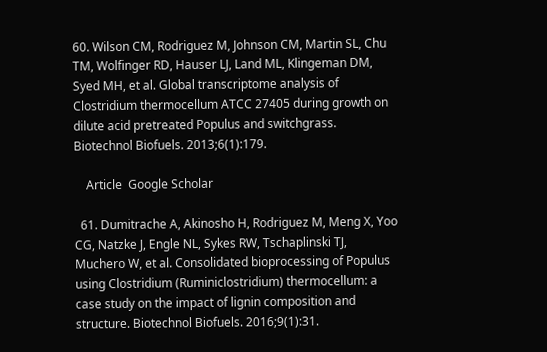60. Wilson CM, Rodriguez M, Johnson CM, Martin SL, Chu TM, Wolfinger RD, Hauser LJ, Land ML, Klingeman DM, Syed MH, et al. Global transcriptome analysis of Clostridium thermocellum ATCC 27405 during growth on dilute acid pretreated Populus and switchgrass. Biotechnol Biofuels. 2013;6(1):179.

    Article  Google Scholar

  61. Dumitrache A, Akinosho H, Rodriguez M, Meng X, Yoo CG, Natzke J, Engle NL, Sykes RW, Tschaplinski TJ, Muchero W, et al. Consolidated bioprocessing of Populus using Clostridium (Ruminiclostridium) thermocellum: a case study on the impact of lignin composition and structure. Biotechnol Biofuels. 2016;9(1):31.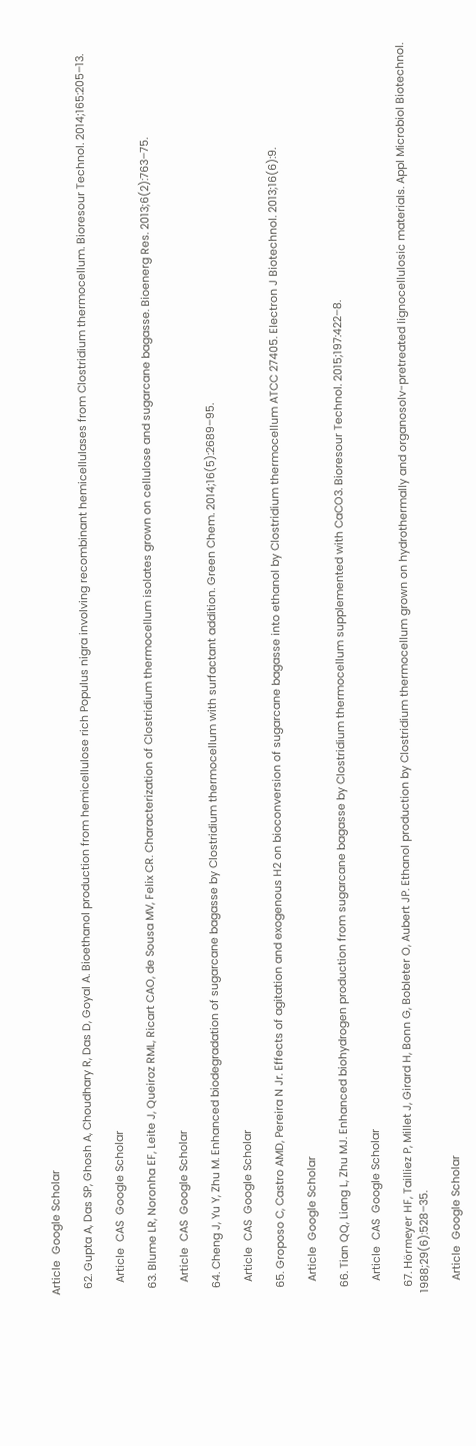Article  Google Scholar

  62. Gupta A, Das SP, Ghosh A, Choudhary R, Das D, Goyal A. Bioethanol production from hemicellulose rich Populus nigra involving recombinant hemicellulases from Clostridium thermocellum. Bioresour Technol. 2014;165:205–13.

    Article  CAS  Google Scholar

  63. Blume LR, Noronha EF, Leite J, Queiroz RML, Ricart CAO, de Sousa MV, Felix CR. Characterization of Clostridium thermocellum isolates grown on cellulose and sugarcane bagasse. Bioenerg Res. 2013;6(2):763–75.

    Article  CAS  Google Scholar

  64. Cheng J, Yu Y, Zhu M. Enhanced biodegradation of sugarcane bagasse by Clostridium thermocellum with surfactant addition. Green Chem. 2014;16(5):2689–95.

    Article  CAS  Google Scholar

  65. Groposo C, Castro AMD, Pereira N Jr. Effects of agitation and exogenous H2 on bioconversion of sugarcane bagasse into ethanol by Clostridium thermocellum ATCC 27405. Electron J Biotechnol. 2013;16(6):9.

    Article  Google Scholar

  66. Tian QQ, Liang L, Zhu MJ. Enhanced biohydrogen production from sugarcane bagasse by Clostridium thermocellum supplemented with CaCO3. Bioresour Technol. 2015;197:422–8.

    Article  CAS  Google Scholar

  67. Hörmeyer HF, Tailliez P, Millet J, Girard H, Bonn G, Bobleter O, Aubert JP. Ethanol production by Clostridium thermocellum grown on hydrothermally and organosolv-pretreated lignocellulosic materials. Appl Microbiol Biotechnol. 1988;29(6):528–35.

    Article  Google Scholar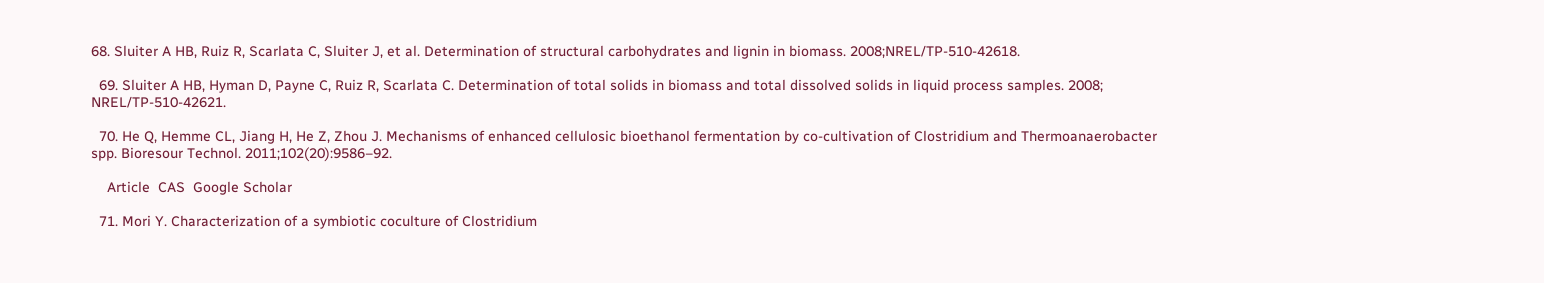68. Sluiter A HB, Ruiz R, Scarlata C, Sluiter J, et al. Determination of structural carbohydrates and lignin in biomass. 2008;NREL/TP-510-42618.

  69. Sluiter A HB, Hyman D, Payne C, Ruiz R, Scarlata C. Determination of total solids in biomass and total dissolved solids in liquid process samples. 2008; NREL/TP-510-42621.

  70. He Q, Hemme CL, Jiang H, He Z, Zhou J. Mechanisms of enhanced cellulosic bioethanol fermentation by co-cultivation of Clostridium and Thermoanaerobacter spp. Bioresour Technol. 2011;102(20):9586–92.

    Article  CAS  Google Scholar

  71. Mori Y. Characterization of a symbiotic coculture of Clostridium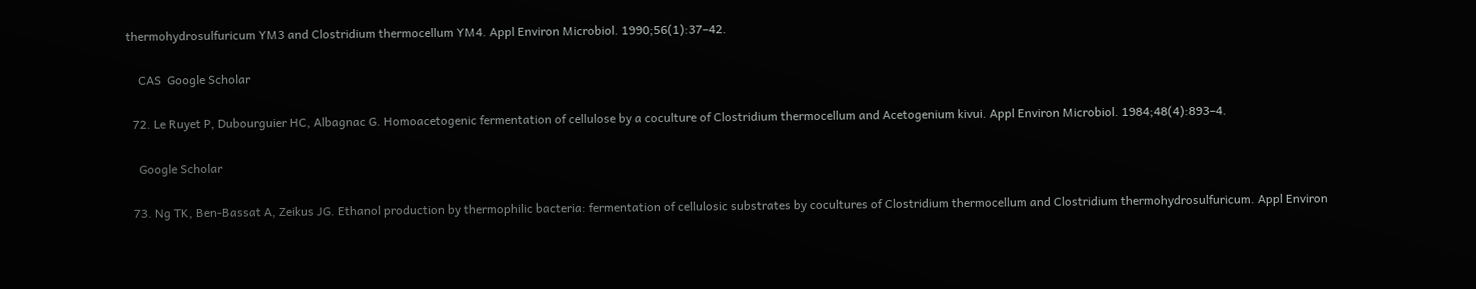thermohydrosulfuricum YM3 and Clostridium thermocellum YM4. Appl Environ Microbiol. 1990;56(1):37–42.

    CAS  Google Scholar

  72. Le Ruyet P, Dubourguier HC, Albagnac G. Homoacetogenic fermentation of cellulose by a coculture of Clostridium thermocellum and Acetogenium kivui. Appl Environ Microbiol. 1984;48(4):893–4.

    Google Scholar

  73. Ng TK, Ben-Bassat A, Zeikus JG. Ethanol production by thermophilic bacteria: fermentation of cellulosic substrates by cocultures of Clostridium thermocellum and Clostridium thermohydrosulfuricum. Appl Environ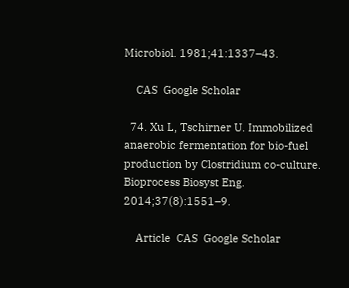Microbiol. 1981;41:1337–43.

    CAS  Google Scholar

  74. Xu L, Tschirner U. Immobilized anaerobic fermentation for bio-fuel production by Clostridium co-culture. Bioprocess Biosyst Eng. 2014;37(8):1551–9.

    Article  CAS  Google Scholar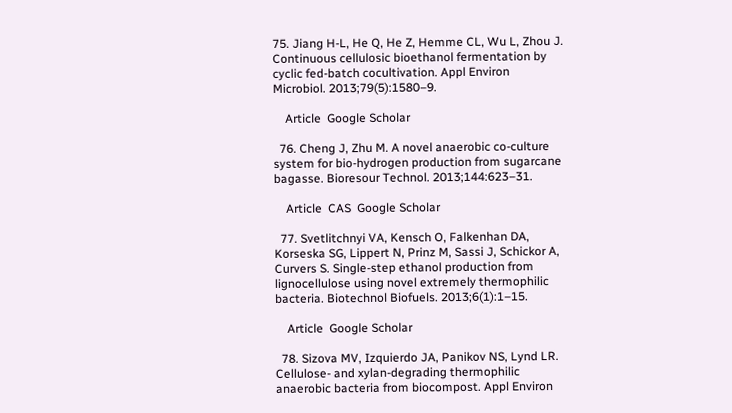75. Jiang H-L, He Q, He Z, Hemme CL, Wu L, Zhou J. Continuous cellulosic bioethanol fermentation by cyclic fed-batch cocultivation. Appl Environ Microbiol. 2013;79(5):1580–9.

    Article  Google Scholar

  76. Cheng J, Zhu M. A novel anaerobic co-culture system for bio-hydrogen production from sugarcane bagasse. Bioresour Technol. 2013;144:623–31.

    Article  CAS  Google Scholar

  77. Svetlitchnyi VA, Kensch O, Falkenhan DA, Korseska SG, Lippert N, Prinz M, Sassi J, Schickor A, Curvers S. Single-step ethanol production from lignocellulose using novel extremely thermophilic bacteria. Biotechnol Biofuels. 2013;6(1):1–15.

    Article  Google Scholar

  78. Sizova MV, Izquierdo JA, Panikov NS, Lynd LR. Cellulose- and xylan-degrading thermophilic anaerobic bacteria from biocompost. Appl Environ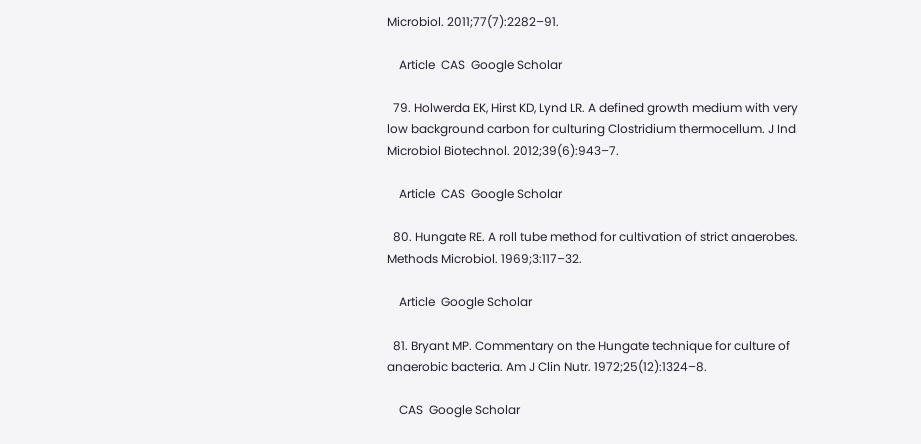Microbiol. 2011;77(7):2282–91.

    Article  CAS  Google Scholar

  79. Holwerda EK, Hirst KD, Lynd LR. A defined growth medium with very low background carbon for culturing Clostridium thermocellum. J Ind Microbiol Biotechnol. 2012;39(6):943–7.

    Article  CAS  Google Scholar

  80. Hungate RE. A roll tube method for cultivation of strict anaerobes. Methods Microbiol. 1969;3:117–32.

    Article  Google Scholar

  81. Bryant MP. Commentary on the Hungate technique for culture of anaerobic bacteria. Am J Clin Nutr. 1972;25(12):1324–8.

    CAS  Google Scholar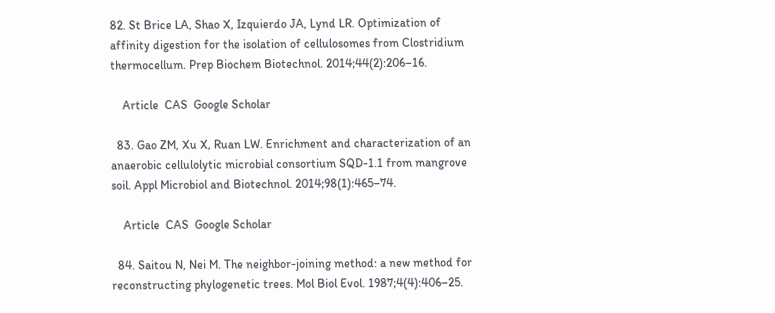82. St Brice LA, Shao X, Izquierdo JA, Lynd LR. Optimization of affinity digestion for the isolation of cellulosomes from Clostridium thermocellum. Prep Biochem Biotechnol. 2014;44(2):206–16.

    Article  CAS  Google Scholar

  83. Gao ZM, Xu X, Ruan LW. Enrichment and characterization of an anaerobic cellulolytic microbial consortium SQD-1.1 from mangrove soil. Appl Microbiol and Biotechnol. 2014;98(1):465–74.

    Article  CAS  Google Scholar

  84. Saitou N, Nei M. The neighbor-joining method: a new method for reconstructing phylogenetic trees. Mol Biol Evol. 1987;4(4):406–25.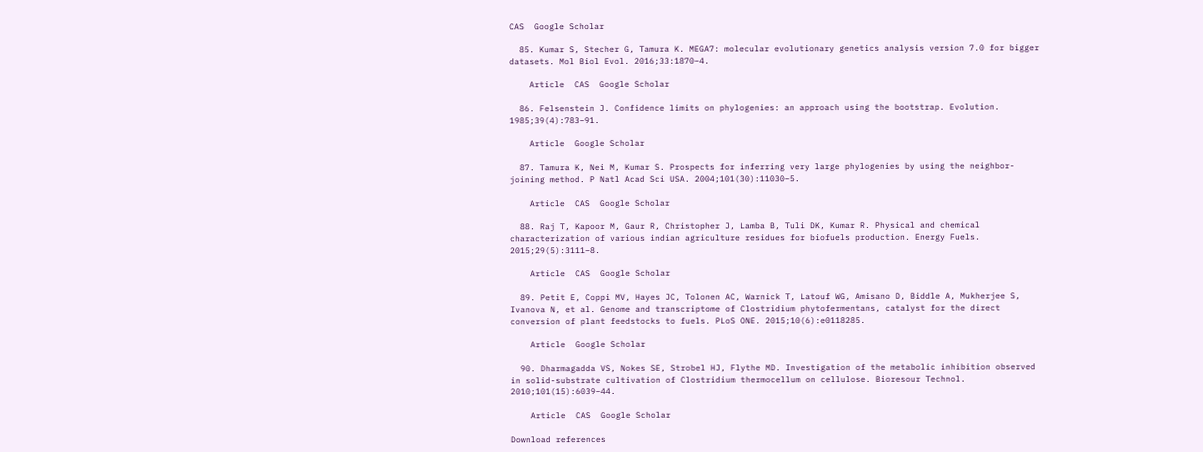CAS  Google Scholar

  85. Kumar S, Stecher G, Tamura K. MEGA7: molecular evolutionary genetics analysis version 7.0 for bigger datasets. Mol Biol Evol. 2016;33:1870–4.

    Article  CAS  Google Scholar

  86. Felsenstein J. Confidence limits on phylogenies: an approach using the bootstrap. Evolution. 1985;39(4):783–91.

    Article  Google Scholar

  87. Tamura K, Nei M, Kumar S. Prospects for inferring very large phylogenies by using the neighbor-joining method. P Natl Acad Sci USA. 2004;101(30):11030–5.

    Article  CAS  Google Scholar

  88. Raj T, Kapoor M, Gaur R, Christopher J, Lamba B, Tuli DK, Kumar R. Physical and chemical characterization of various indian agriculture residues for biofuels production. Energy Fuels. 2015;29(5):3111–8.

    Article  CAS  Google Scholar

  89. Petit E, Coppi MV, Hayes JC, Tolonen AC, Warnick T, Latouf WG, Amisano D, Biddle A, Mukherjee S, Ivanova N, et al. Genome and transcriptome of Clostridium phytofermentans, catalyst for the direct conversion of plant feedstocks to fuels. PLoS ONE. 2015;10(6):e0118285.

    Article  Google Scholar

  90. Dharmagadda VS, Nokes SE, Strobel HJ, Flythe MD. Investigation of the metabolic inhibition observed in solid-substrate cultivation of Clostridium thermocellum on cellulose. Bioresour Technol. 2010;101(15):6039–44.

    Article  CAS  Google Scholar

Download references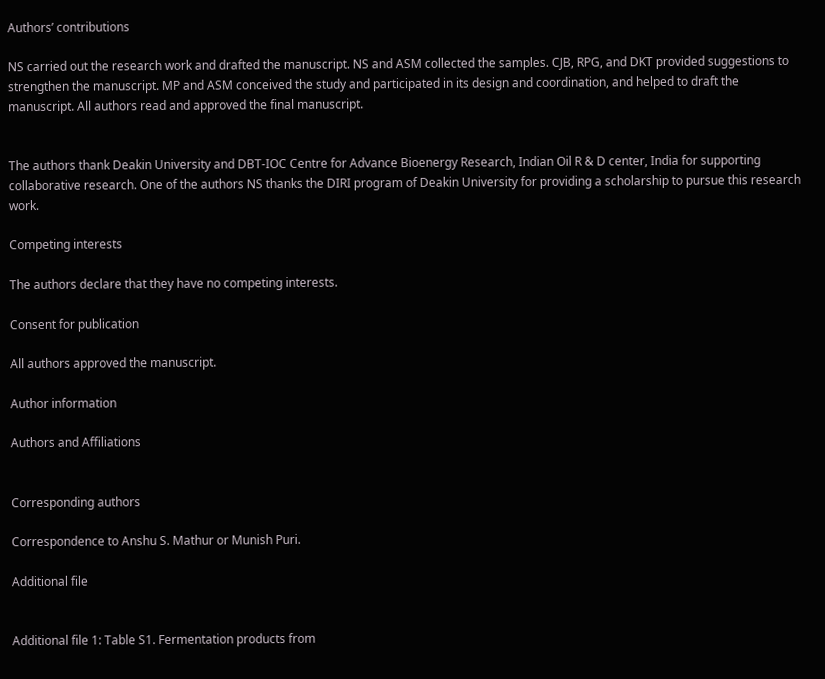Authors’ contributions

NS carried out the research work and drafted the manuscript. NS and ASM collected the samples. CJB, RPG, and DKT provided suggestions to strengthen the manuscript. MP and ASM conceived the study and participated in its design and coordination, and helped to draft the manuscript. All authors read and approved the final manuscript.


The authors thank Deakin University and DBT-IOC Centre for Advance Bioenergy Research, Indian Oil R & D center, India for supporting collaborative research. One of the authors NS thanks the DIRI program of Deakin University for providing a scholarship to pursue this research work.

Competing interests

The authors declare that they have no competing interests.

Consent for publication

All authors approved the manuscript.

Author information

Authors and Affiliations


Corresponding authors

Correspondence to Anshu S. Mathur or Munish Puri.

Additional file


Additional file 1: Table S1. Fermentation products from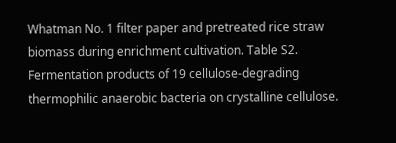Whatman No. 1 filter paper and pretreated rice straw biomass during enrichment cultivation. Table S2. Fermentation products of 19 cellulose-degrading thermophilic anaerobic bacteria on crystalline cellulose.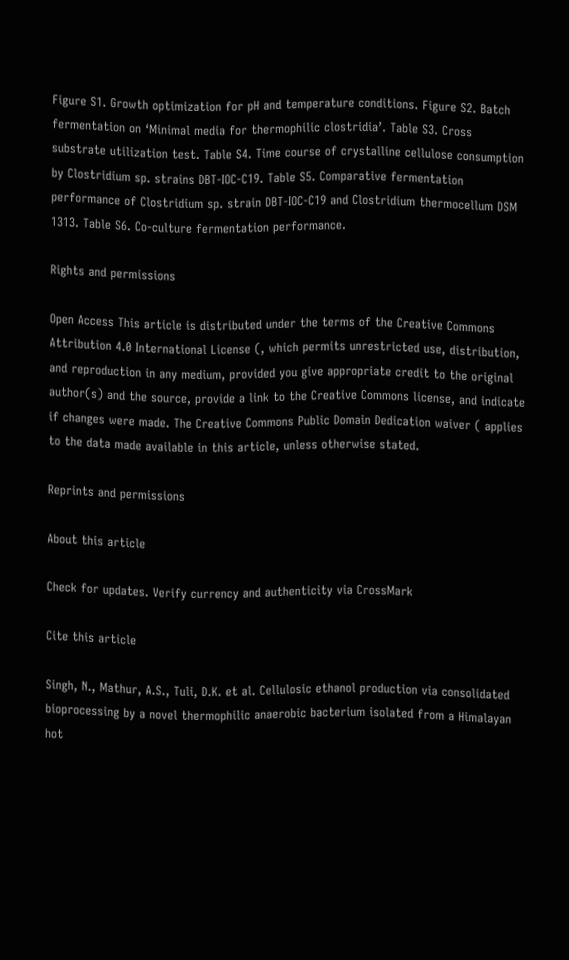Figure S1. Growth optimization for pH and temperature conditions. Figure S2. Batch fermentation on ‘Minimal media for thermophilic clostridia’. Table S3. Cross substrate utilization test. Table S4. Time course of crystalline cellulose consumption by Clostridium sp. strains DBT-IOC-C19. Table S5. Comparative fermentation performance of Clostridium sp. strain DBT-IOC-C19 and Clostridium thermocellum DSM 1313. Table S6. Co-culture fermentation performance.

Rights and permissions

Open Access This article is distributed under the terms of the Creative Commons Attribution 4.0 International License (, which permits unrestricted use, distribution, and reproduction in any medium, provided you give appropriate credit to the original author(s) and the source, provide a link to the Creative Commons license, and indicate if changes were made. The Creative Commons Public Domain Dedication waiver ( applies to the data made available in this article, unless otherwise stated.

Reprints and permissions

About this article

Check for updates. Verify currency and authenticity via CrossMark

Cite this article

Singh, N., Mathur, A.S., Tuli, D.K. et al. Cellulosic ethanol production via consolidated bioprocessing by a novel thermophilic anaerobic bacterium isolated from a Himalayan hot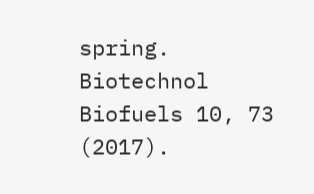spring. Biotechnol Biofuels 10, 73 (2017).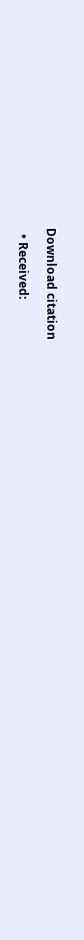Download citation

  • Received: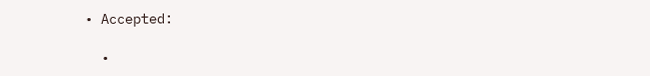• Accepted:

  •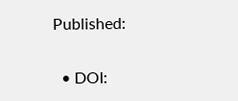Published:

  • DOI: